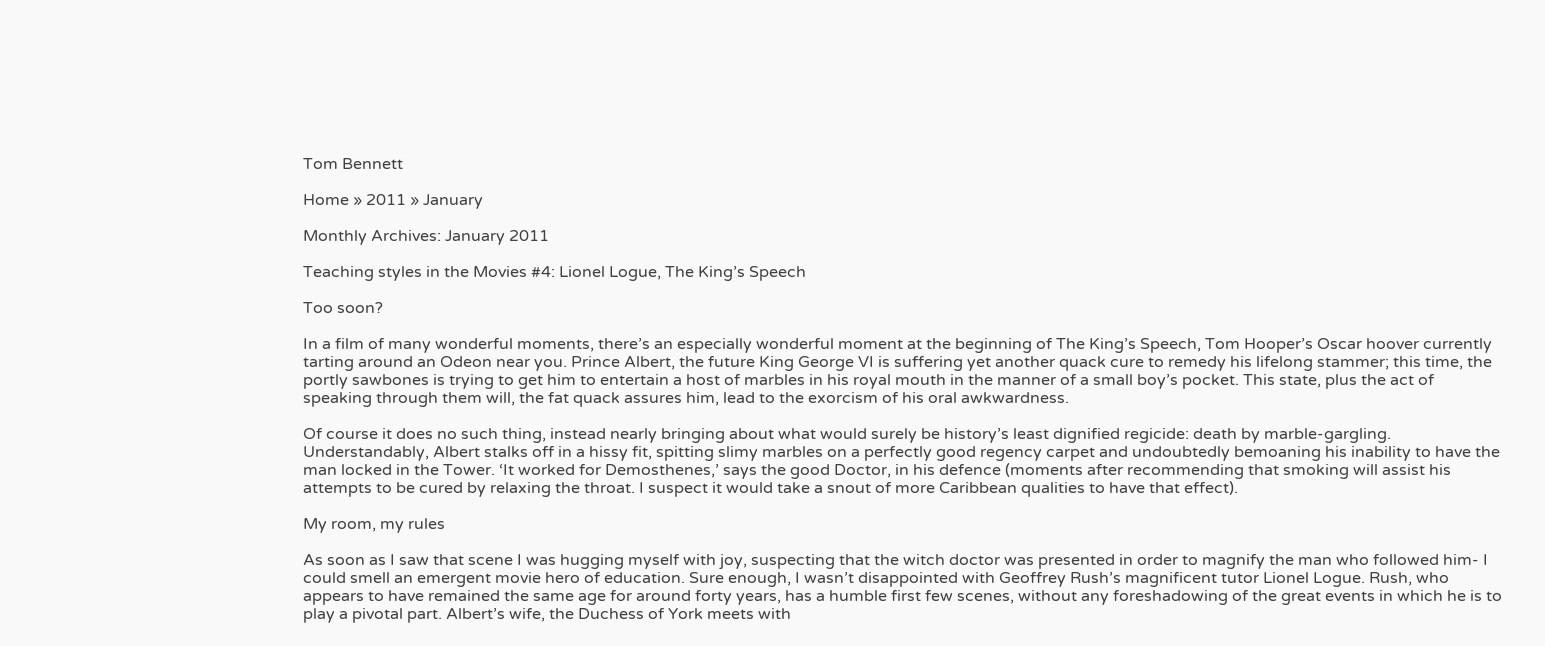Tom Bennett

Home » 2011 » January

Monthly Archives: January 2011

Teaching styles in the Movies #4: Lionel Logue, The King’s Speech

Too soon?

In a film of many wonderful moments, there’s an especially wonderful moment at the beginning of The King’s Speech, Tom Hooper’s Oscar hoover currently tarting around an Odeon near you. Prince Albert, the future King George VI is suffering yet another quack cure to remedy his lifelong stammer; this time, the portly sawbones is trying to get him to entertain a host of marbles in his royal mouth in the manner of a small boy’s pocket. This state, plus the act of speaking through them will, the fat quack assures him, lead to the exorcism of his oral awkwardness.

Of course it does no such thing, instead nearly bringing about what would surely be history’s least dignified regicide: death by marble-gargling. Understandably, Albert stalks off in a hissy fit, spitting slimy marbles on a perfectly good regency carpet and undoubtedly bemoaning his inability to have the man locked in the Tower. ‘It worked for Demosthenes,’ says the good Doctor, in his defence (moments after recommending that smoking will assist his attempts to be cured by relaxing the throat. I suspect it would take a snout of more Caribbean qualities to have that effect).

My room, my rules

As soon as I saw that scene I was hugging myself with joy, suspecting that the witch doctor was presented in order to magnify the man who followed him- I could smell an emergent movie hero of education. Sure enough, I wasn’t disappointed with Geoffrey Rush’s magnificent tutor Lionel Logue. Rush, who appears to have remained the same age for around forty years, has a humble first few scenes, without any foreshadowing of the great events in which he is to play a pivotal part. Albert’s wife, the Duchess of York meets with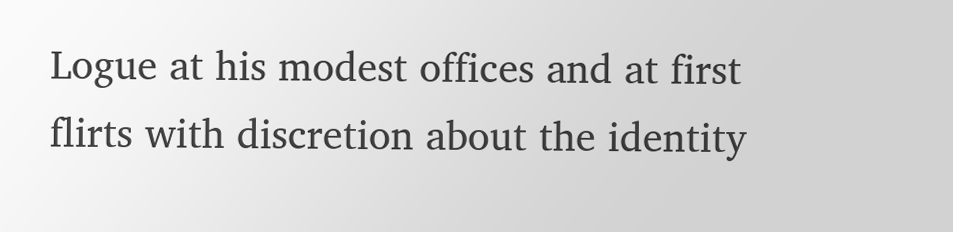Logue at his modest offices and at first flirts with discretion about the identity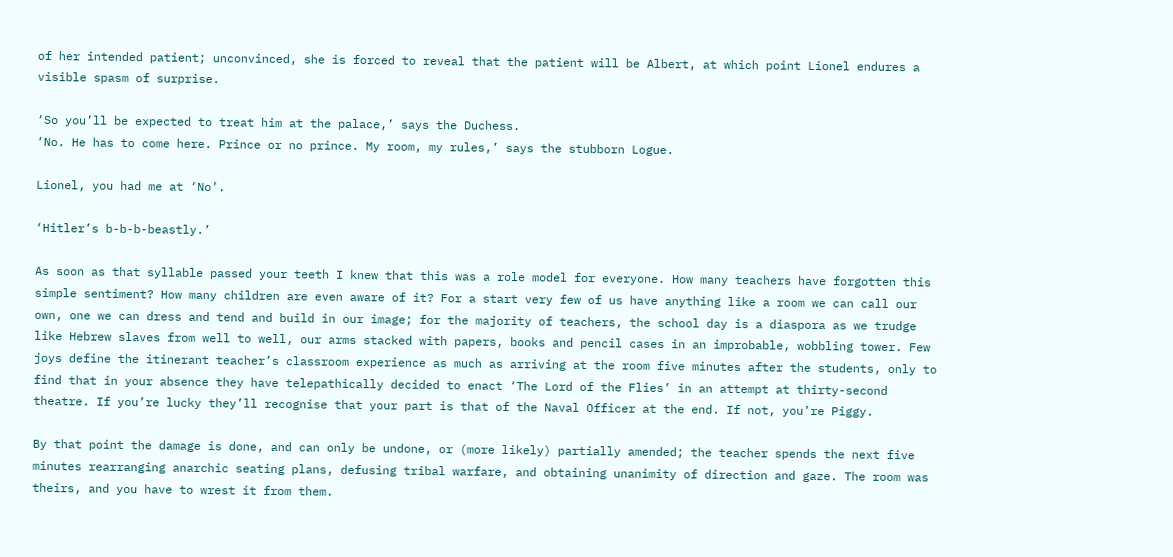of her intended patient; unconvinced, she is forced to reveal that the patient will be Albert, at which point Lionel endures a visible spasm of surprise.

‘So you’ll be expected to treat him at the palace,’ says the Duchess.
‘No. He has to come here. Prince or no prince. My room, my rules,’ says the stubborn Logue.

Lionel, you had me at ‘No’.

‘Hitler’s b-b-b-beastly.’

As soon as that syllable passed your teeth I knew that this was a role model for everyone. How many teachers have forgotten this simple sentiment? How many children are even aware of it? For a start very few of us have anything like a room we can call our own, one we can dress and tend and build in our image; for the majority of teachers, the school day is a diaspora as we trudge like Hebrew slaves from well to well, our arms stacked with papers, books and pencil cases in an improbable, wobbling tower. Few joys define the itinerant teacher’s classroom experience as much as arriving at the room five minutes after the students, only to find that in your absence they have telepathically decided to enact ‘The Lord of the Flies’ in an attempt at thirty-second theatre. If you’re lucky they’ll recognise that your part is that of the Naval Officer at the end. If not, you’re Piggy.

By that point the damage is done, and can only be undone, or (more likely) partially amended; the teacher spends the next five minutes rearranging anarchic seating plans, defusing tribal warfare, and obtaining unanimity of direction and gaze. The room was theirs, and you have to wrest it from them.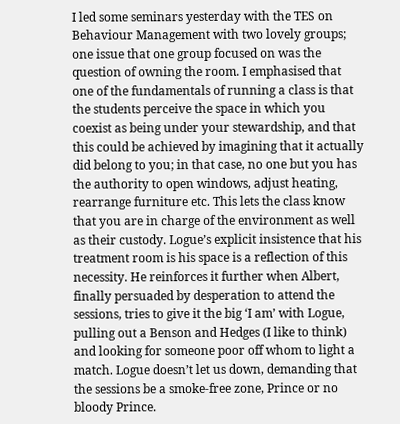I led some seminars yesterday with the TES on Behaviour Management with two lovely groups; one issue that one group focused on was the question of owning the room. I emphasised that one of the fundamentals of running a class is that the students perceive the space in which you coexist as being under your stewardship, and that this could be achieved by imagining that it actually did belong to you; in that case, no one but you has the authority to open windows, adjust heating, rearrange furniture etc. This lets the class know that you are in charge of the environment as well as their custody. Logue’s explicit insistence that his treatment room is his space is a reflection of this necessity. He reinforces it further when Albert, finally persuaded by desperation to attend the sessions, tries to give it the big ‘I am’ with Logue, pulling out a Benson and Hedges (I like to think) and looking for someone poor off whom to light a match. Logue doesn’t let us down, demanding that the sessions be a smoke-free zone, Prince or no bloody Prince.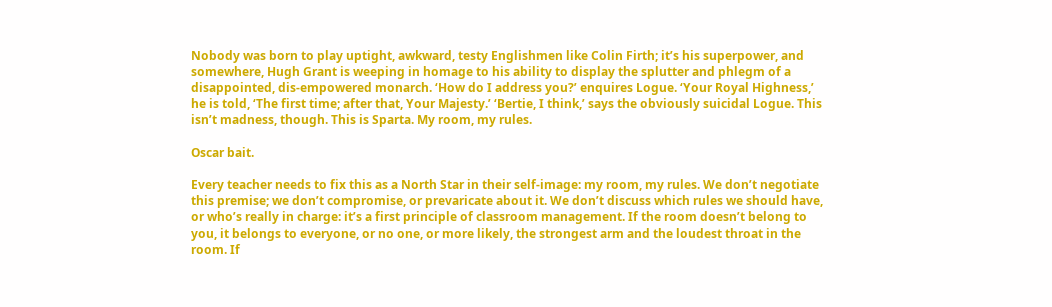Nobody was born to play uptight, awkward, testy Englishmen like Colin Firth; it’s his superpower, and somewhere, Hugh Grant is weeping in homage to his ability to display the splutter and phlegm of a disappointed, dis-empowered monarch. ‘How do I address you?’ enquires Logue. ‘Your Royal Highness,’ he is told, ‘The first time; after that, Your Majesty.’ ‘Bertie, I think,’ says the obviously suicidal Logue. This isn’t madness, though. This is Sparta. My room, my rules.

Oscar bait.

Every teacher needs to fix this as a North Star in their self-image: my room, my rules. We don’t negotiate this premise; we don’t compromise, or prevaricate about it. We don’t discuss which rules we should have, or who’s really in charge: it’s a first principle of classroom management. If the room doesn’t belong to you, it belongs to everyone, or no one, or more likely, the strongest arm and the loudest throat in the room. If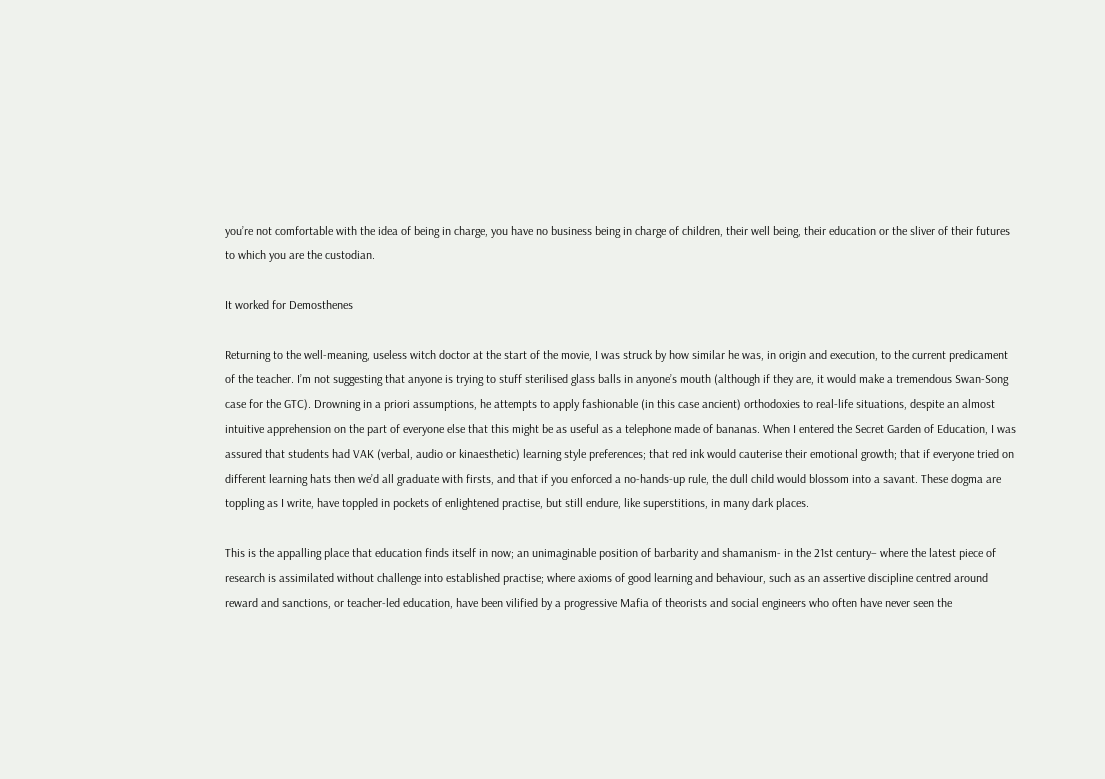you’re not comfortable with the idea of being in charge, you have no business being in charge of children, their well being, their education or the sliver of their futures to which you are the custodian.

It worked for Demosthenes

Returning to the well-meaning, useless witch doctor at the start of the movie, I was struck by how similar he was, in origin and execution, to the current predicament of the teacher. I’m not suggesting that anyone is trying to stuff sterilised glass balls in anyone’s mouth (although if they are, it would make a tremendous Swan-Song case for the GTC). Drowning in a priori assumptions, he attempts to apply fashionable (in this case ancient) orthodoxies to real-life situations, despite an almost intuitive apprehension on the part of everyone else that this might be as useful as a telephone made of bananas. When I entered the Secret Garden of Education, I was assured that students had VAK (verbal, audio or kinaesthetic) learning style preferences; that red ink would cauterise their emotional growth; that if everyone tried on different learning hats then we’d all graduate with firsts, and that if you enforced a no-hands-up rule, the dull child would blossom into a savant. These dogma are toppling as I write, have toppled in pockets of enlightened practise, but still endure, like superstitions, in many dark places.

This is the appalling place that education finds itself in now; an unimaginable position of barbarity and shamanism- in the 21st century– where the latest piece of research is assimilated without challenge into established practise; where axioms of good learning and behaviour, such as an assertive discipline centred around reward and sanctions, or teacher-led education, have been vilified by a progressive Mafia of theorists and social engineers who often have never seen the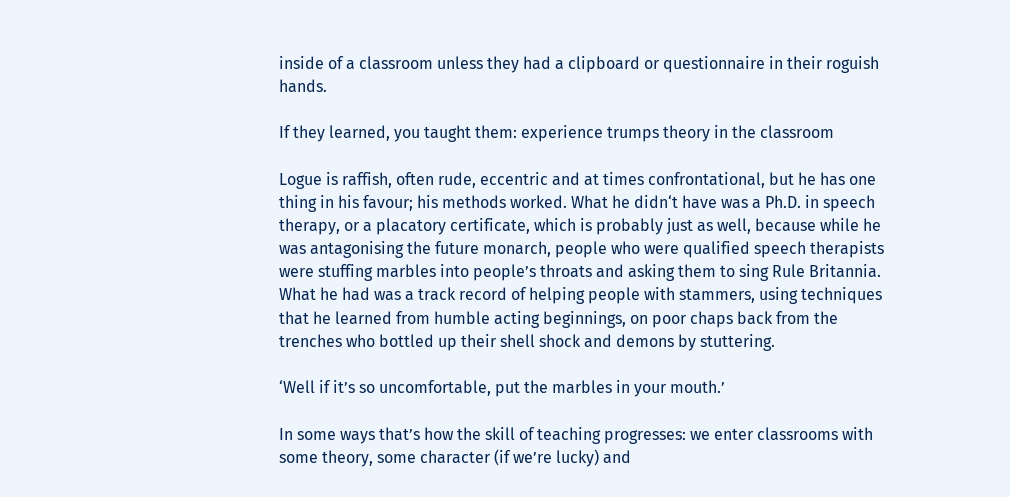inside of a classroom unless they had a clipboard or questionnaire in their roguish hands.

If they learned, you taught them: experience trumps theory in the classroom

Logue is raffish, often rude, eccentric and at times confrontational, but he has one thing in his favour; his methods worked. What he didn‘t have was a Ph.D. in speech therapy, or a placatory certificate, which is probably just as well, because while he was antagonising the future monarch, people who were qualified speech therapists were stuffing marbles into people’s throats and asking them to sing Rule Britannia. What he had was a track record of helping people with stammers, using techniques that he learned from humble acting beginnings, on poor chaps back from the trenches who bottled up their shell shock and demons by stuttering.

‘Well if it’s so uncomfortable, put the marbles in your mouth.’

In some ways that’s how the skill of teaching progresses: we enter classrooms with some theory, some character (if we’re lucky) and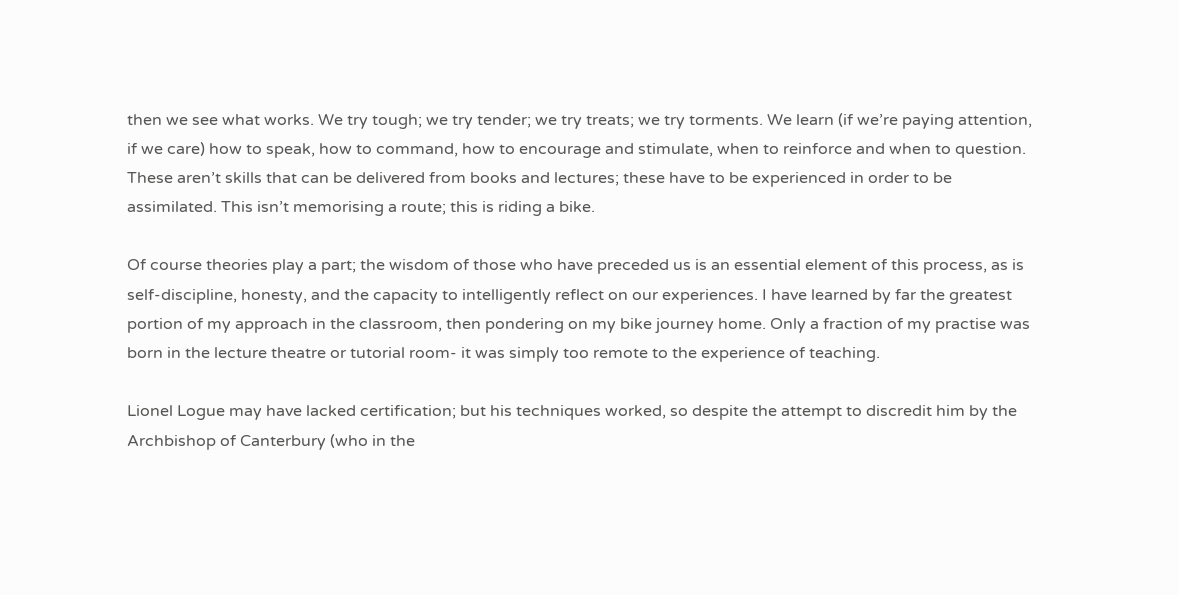then we see what works. We try tough; we try tender; we try treats; we try torments. We learn (if we’re paying attention, if we care) how to speak, how to command, how to encourage and stimulate, when to reinforce and when to question. These aren’t skills that can be delivered from books and lectures; these have to be experienced in order to be assimilated. This isn’t memorising a route; this is riding a bike.

Of course theories play a part; the wisdom of those who have preceded us is an essential element of this process, as is self-discipline, honesty, and the capacity to intelligently reflect on our experiences. I have learned by far the greatest portion of my approach in the classroom, then pondering on my bike journey home. Only a fraction of my practise was born in the lecture theatre or tutorial room- it was simply too remote to the experience of teaching.

Lionel Logue may have lacked certification; but his techniques worked, so despite the attempt to discredit him by the Archbishop of Canterbury (who in the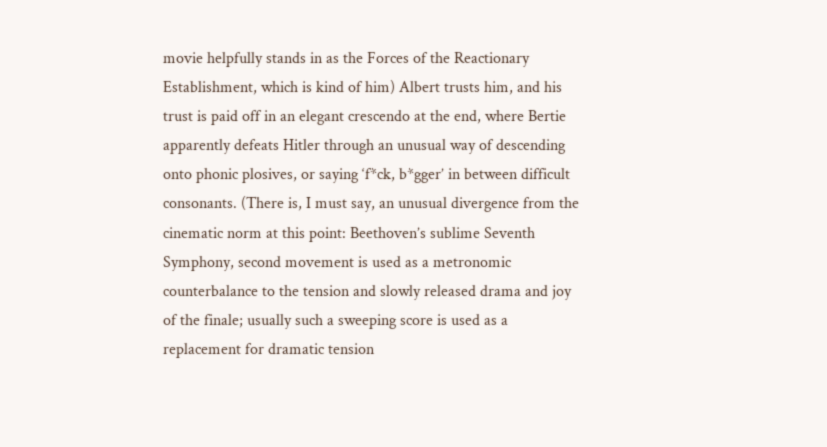movie helpfully stands in as the Forces of the Reactionary Establishment, which is kind of him) Albert trusts him, and his trust is paid off in an elegant crescendo at the end, where Bertie apparently defeats Hitler through an unusual way of descending onto phonic plosives, or saying ‘f*ck, b*gger’ in between difficult consonants. (There is, I must say, an unusual divergence from the cinematic norm at this point: Beethoven’s sublime Seventh Symphony, second movement is used as a metronomic counterbalance to the tension and slowly released drama and joy of the finale; usually such a sweeping score is used as a replacement for dramatic tension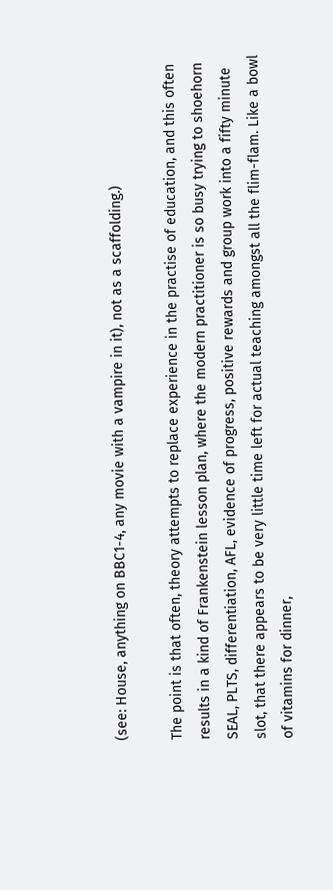(see: House, anything on BBC1-4, any movie with a vampire in it), not as a scaffolding.)

The point is that often, theory attempts to replace experience in the practise of education, and this often results in a kind of Frankenstein lesson plan, where the modern practitioner is so busy trying to shoehorn SEAL, PLTS, differentiation, AFL, evidence of progress, positive rewards and group work into a fifty minute slot, that there appears to be very little time left for actual teaching amongst all the flim-flam. Like a bowl of vitamins for dinner,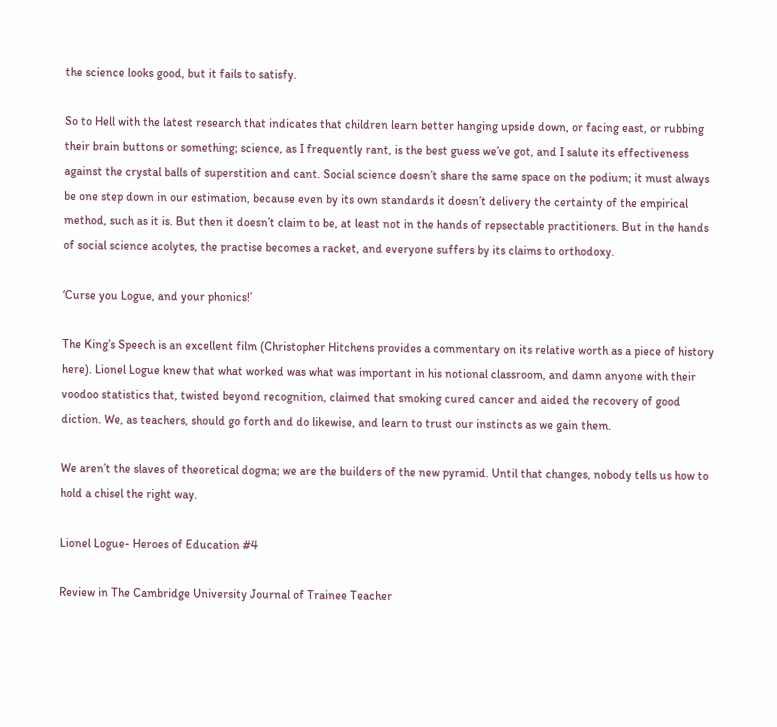the science looks good, but it fails to satisfy.

So to Hell with the latest research that indicates that children learn better hanging upside down, or facing east, or rubbing their brain buttons or something; science, as I frequently rant, is the best guess we’ve got, and I salute its effectiveness against the crystal balls of superstition and cant. Social science doesn’t share the same space on the podium; it must always be one step down in our estimation, because even by its own standards it doesn’t delivery the certainty of the empirical method, such as it is. But then it doesn’t claim to be, at least not in the hands of repsectable practitioners. But in the hands of social science acolytes, the practise becomes a racket, and everyone suffers by its claims to orthodoxy.

‘Curse you Logue, and your phonics!’

The King’s Speech is an excellent film (Christopher Hitchens provides a commentary on its relative worth as a piece of history here). Lionel Logue knew that what worked was what was important in his notional classroom, and damn anyone with their voodoo statistics that, twisted beyond recognition, claimed that smoking cured cancer and aided the recovery of good diction. We, as teachers, should go forth and do likewise, and learn to trust our instincts as we gain them.

We aren’t the slaves of theoretical dogma; we are the builders of the new pyramid. Until that changes, nobody tells us how to hold a chisel the right way.

Lionel Logue- Heroes of Education #4

Review in The Cambridge University Journal of Trainee Teacher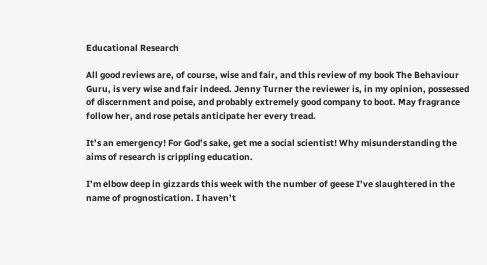Educational Research

All good reviews are, of course, wise and fair, and this review of my book The Behaviour Guru, is very wise and fair indeed. Jenny Turner the reviewer is, in my opinion, possessed of discernment and poise, and probably extremely good company to boot. May fragrance follow her, and rose petals anticipate her every tread.

It’s an emergency! For God’s sake, get me a social scientist! Why misunderstanding the aims of research is crippling education.

I’m elbow deep in gizzards this week with the number of geese I’ve slaughtered in the name of prognostication. I haven’t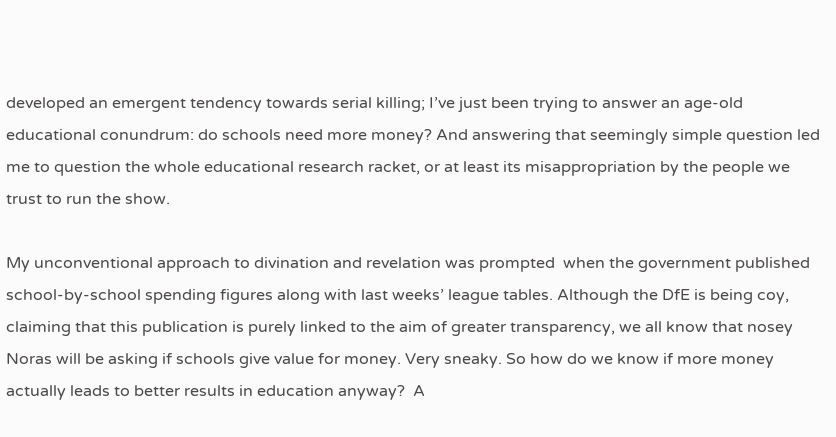developed an emergent tendency towards serial killing; I’ve just been trying to answer an age-old educational conundrum: do schools need more money? And answering that seemingly simple question led me to question the whole educational research racket, or at least its misappropriation by the people we trust to run the show.

My unconventional approach to divination and revelation was prompted  when the government published school-by-school spending figures along with last weeks’ league tables. Although the DfE is being coy, claiming that this publication is purely linked to the aim of greater transparency, we all know that nosey Noras will be asking if schools give value for money. Very sneaky. So how do we know if more money actually leads to better results in education anyway?  A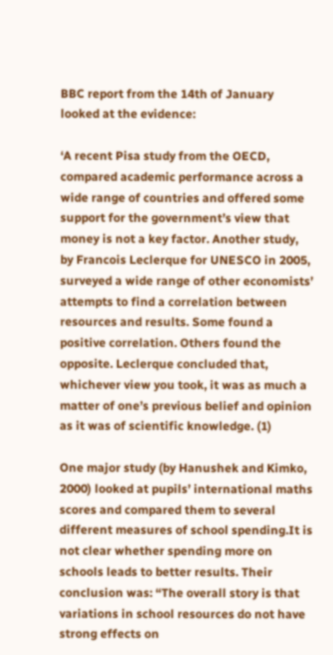BBC report from the 14th of January looked at the evidence:

‘A recent Pisa study from the OECD, compared academic performance across a wide range of countries and offered some support for the government’s view that money is not a key factor. Another study, by Francois Leclerque for UNESCO in 2005, surveyed a wide range of other economists’ attempts to find a correlation between resources and results. Some found a positive correlation. Others found the opposite. Leclerque concluded that, whichever view you took, it was as much a matter of one’s previous belief and opinion as it was of scientific knowledge. (1)

One major study (by Hanushek and Kimko, 2000) looked at pupils’ international maths scores and compared them to several different measures of school spending.It is not clear whether spending more on schools leads to better results. Their conclusion was: “The overall story is that variations in school resources do not have strong effects on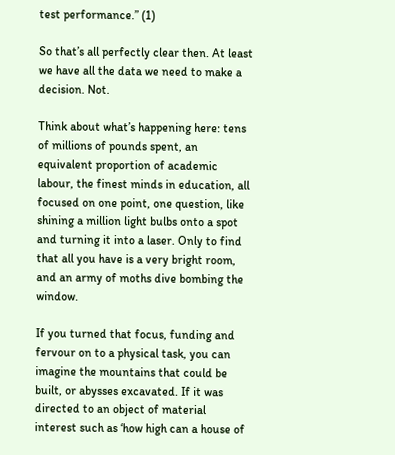test performance.” (1)

So that’s all perfectly clear then. At least we have all the data we need to make a decision. Not.

Think about what’s happening here: tens of millions of pounds spent, an equivalent proportion of academic labour, the finest minds in education, all focused on one point, one question, like shining a million light bulbs onto a spot and turning it into a laser. Only to find that all you have is a very bright room, and an army of moths dive bombing the window.

If you turned that focus, funding and fervour on to a physical task, you can imagine the mountains that could be built, or abysses excavated. If it was directed to an object of material interest such as ‘how high can a house of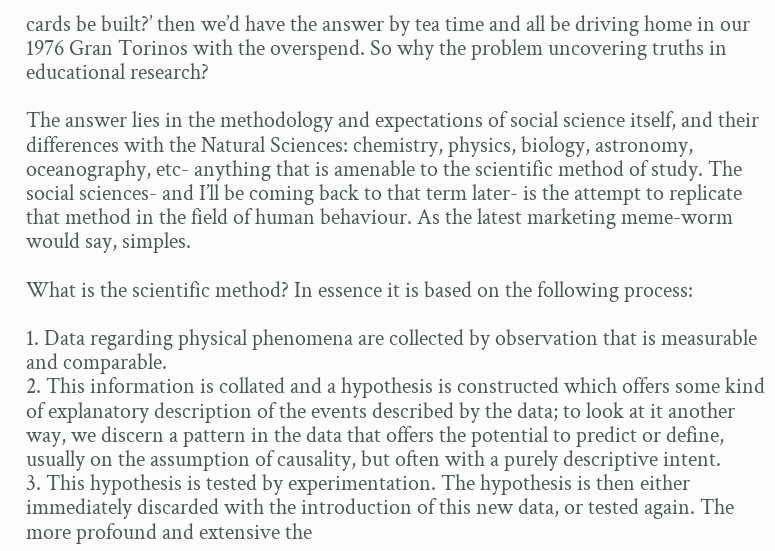cards be built?’ then we’d have the answer by tea time and all be driving home in our 1976 Gran Torinos with the overspend. So why the problem uncovering truths in educational research?

The answer lies in the methodology and expectations of social science itself, and their differences with the Natural Sciences: chemistry, physics, biology, astronomy, oceanography, etc- anything that is amenable to the scientific method of study. The social sciences- and I’ll be coming back to that term later- is the attempt to replicate  that method in the field of human behaviour. As the latest marketing meme-worm would say, simples.

What is the scientific method? In essence it is based on the following process:

1. Data regarding physical phenomena are collected by observation that is measurable and comparable.
2. This information is collated and a hypothesis is constructed which offers some kind of explanatory description of the events described by the data; to look at it another way, we discern a pattern in the data that offers the potential to predict or define, usually on the assumption of causality, but often with a purely descriptive intent.
3. This hypothesis is tested by experimentation. The hypothesis is then either immediately discarded with the introduction of this new data, or tested again. The more profound and extensive the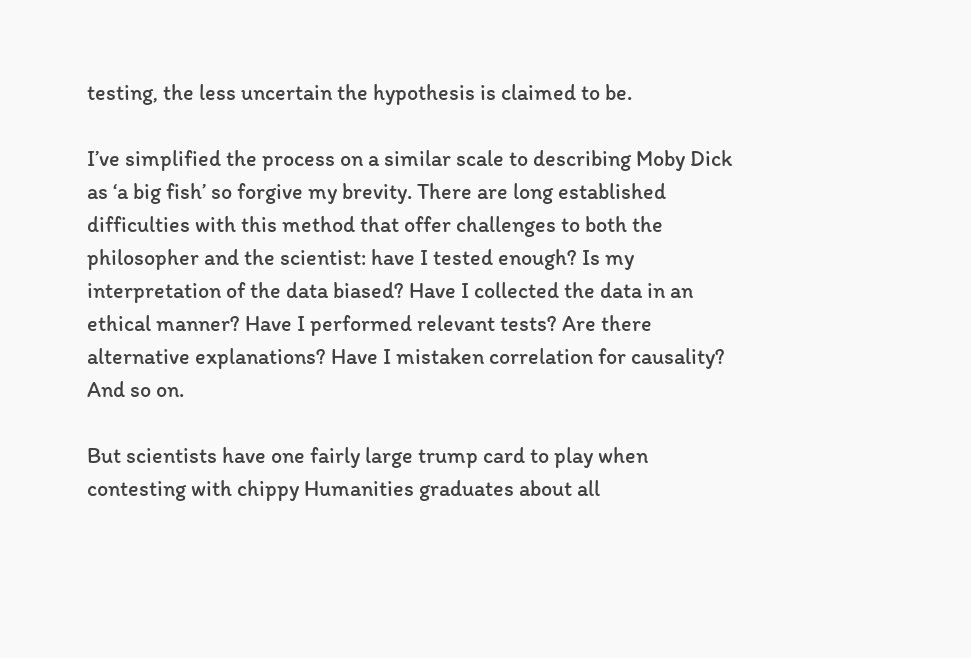testing, the less uncertain the hypothesis is claimed to be.

I’ve simplified the process on a similar scale to describing Moby Dick as ‘a big fish’ so forgive my brevity. There are long established difficulties with this method that offer challenges to both the philosopher and the scientist: have I tested enough? Is my interpretation of the data biased? Have I collected the data in an ethical manner? Have I performed relevant tests? Are there alternative explanations? Have I mistaken correlation for causality? And so on.

But scientists have one fairly large trump card to play when contesting with chippy Humanities graduates about all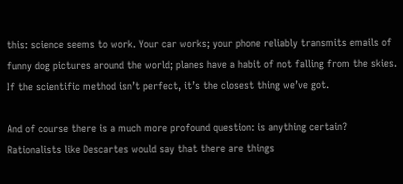this: science seems to work. Your car works; your phone reliably transmits emails of funny dog pictures around the world; planes have a habit of not falling from the skies. If the scientific method isn’t perfect, it’s the closest thing we’ve got.

And of course there is a much more profound question: is anything certain? Rationalists like Descartes would say that there are things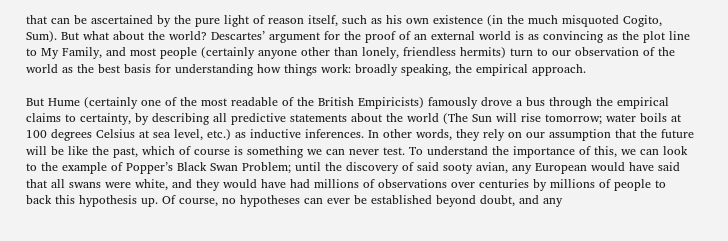that can be ascertained by the pure light of reason itself, such as his own existence (in the much misquoted Cogito, Sum). But what about the world? Descartes’ argument for the proof of an external world is as convincing as the plot line to My Family, and most people (certainly anyone other than lonely, friendless hermits) turn to our observation of the world as the best basis for understanding how things work: broadly speaking, the empirical approach.

But Hume (certainly one of the most readable of the British Empiricists) famously drove a bus through the empirical claims to certainty, by describing all predictive statements about the world (The Sun will rise tomorrow; water boils at 100 degrees Celsius at sea level, etc.) as inductive inferences. In other words, they rely on our assumption that the future will be like the past, which of course is something we can never test. To understand the importance of this, we can look to the example of Popper’s Black Swan Problem; until the discovery of said sooty avian, any European would have said that all swans were white, and they would have had millions of observations over centuries by millions of people to back this hypothesis up. Of course, no hypotheses can ever be established beyond doubt, and any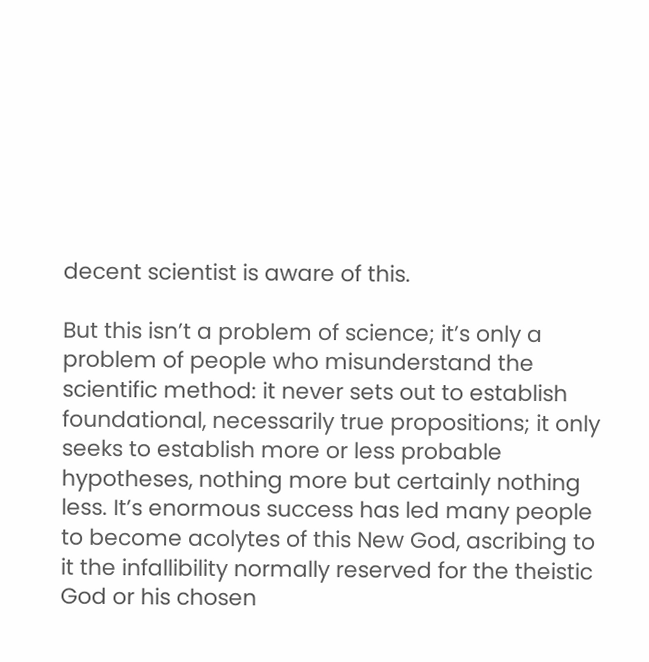decent scientist is aware of this.

But this isn’t a problem of science; it’s only a problem of people who misunderstand the scientific method: it never sets out to establish foundational, necessarily true propositions; it only seeks to establish more or less probable hypotheses, nothing more but certainly nothing less. It’s enormous success has led many people to become acolytes of this New God, ascribing to it the infallibility normally reserved for the theistic God or his chosen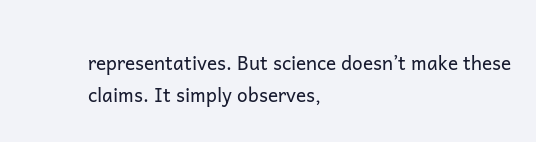representatives. But science doesn’t make these claims. It simply observes,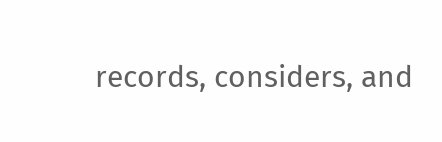records, considers, and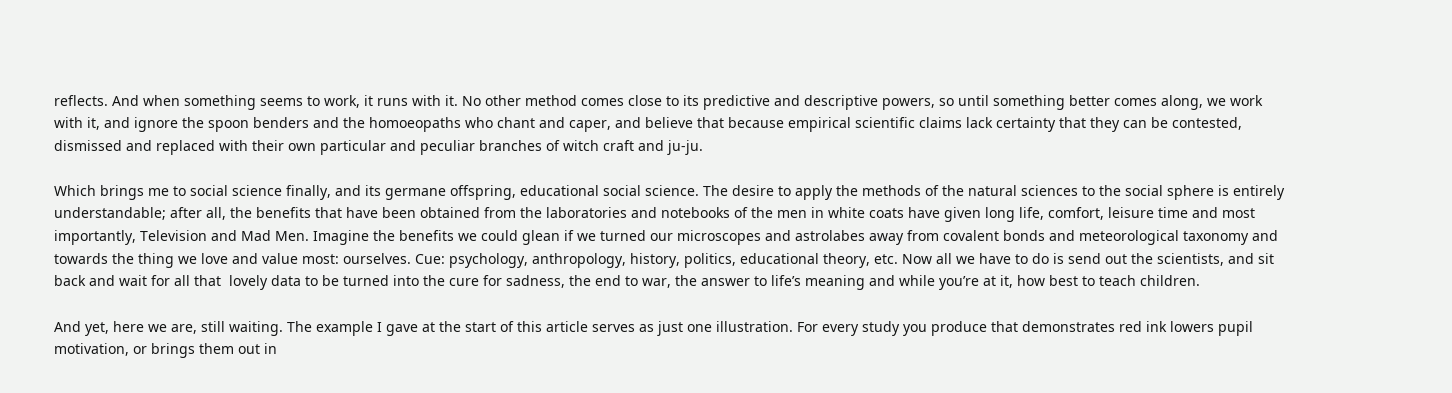reflects. And when something seems to work, it runs with it. No other method comes close to its predictive and descriptive powers, so until something better comes along, we work with it, and ignore the spoon benders and the homoeopaths who chant and caper, and believe that because empirical scientific claims lack certainty that they can be contested, dismissed and replaced with their own particular and peculiar branches of witch craft and ju-ju.

Which brings me to social science finally, and its germane offspring, educational social science. The desire to apply the methods of the natural sciences to the social sphere is entirely understandable; after all, the benefits that have been obtained from the laboratories and notebooks of the men in white coats have given long life, comfort, leisure time and most importantly, Television and Mad Men. Imagine the benefits we could glean if we turned our microscopes and astrolabes away from covalent bonds and meteorological taxonomy and towards the thing we love and value most: ourselves. Cue: psychology, anthropology, history, politics, educational theory, etc. Now all we have to do is send out the scientists, and sit back and wait for all that  lovely data to be turned into the cure for sadness, the end to war, the answer to life’s meaning and while you’re at it, how best to teach children.

And yet, here we are, still waiting. The example I gave at the start of this article serves as just one illustration. For every study you produce that demonstrates red ink lowers pupil motivation, or brings them out in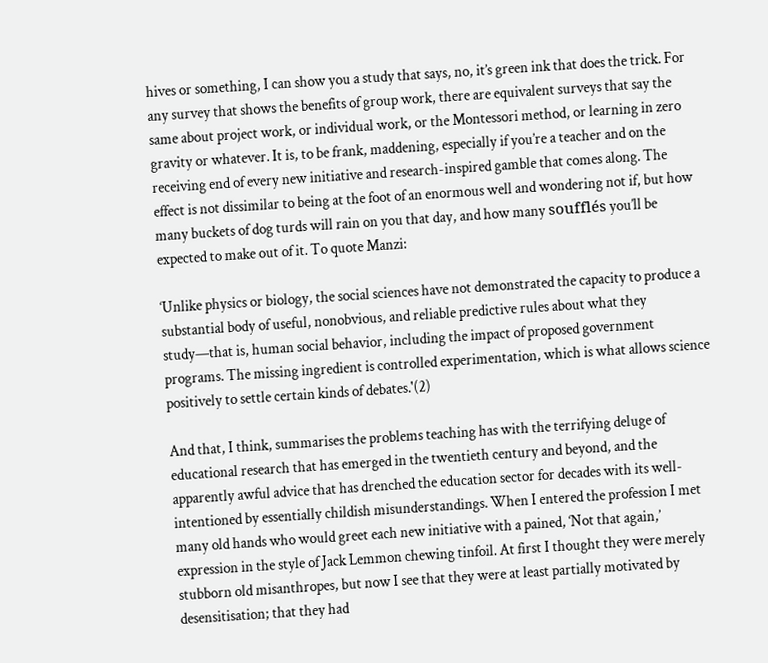hives or something, I can show you a study that says, no, it’s green ink that does the trick. For any survey that shows the benefits of group work, there are equivalent surveys that say the same about project work, or individual work, or the Montessori method, or learning in zero gravity or whatever. It is, to be frank, maddening, especially if you’re a teacher and on the receiving end of every new initiative and research-inspired gamble that comes along. The effect is not dissimilar to being at the foot of an enormous well and wondering not if, but how many buckets of dog turds will rain on you that day, and how many soufflés you’ll be expected to make out of it. To quote Manzi:

‘Unlike physics or biology, the social sciences have not demonstrated the capacity to produce a substantial body of useful, nonobvious, and reliable predictive rules about what they study—that is, human social behavior, including the impact of proposed government programs. The missing ingredient is controlled experimentation, which is what allows science positively to settle certain kinds of debates.'(2)

And that, I think, summarises the problems teaching has with the terrifying deluge of educational research that has emerged in the twentieth century and beyond, and the apparently awful advice that has drenched the education sector for decades with its well-intentioned by essentially childish misunderstandings. When I entered the profession I met many old hands who would greet each new initiative with a pained, ‘Not that again,’ expression in the style of Jack Lemmon chewing tinfoil. At first I thought they were merely stubborn old misanthropes, but now I see that they were at least partially motivated by desensitisation; that they had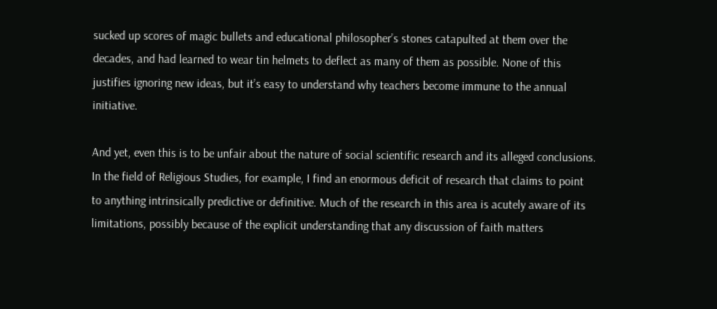sucked up scores of magic bullets and educational philosopher’s stones catapulted at them over the decades, and had learned to wear tin helmets to deflect as many of them as possible. None of this justifies ignoring new ideas, but it’s easy to understand why teachers become immune to the annual initiative.

And yet, even this is to be unfair about the nature of social scientific research and its alleged conclusions. In the field of Religious Studies, for example, I find an enormous deficit of research that claims to point to anything intrinsically predictive or definitive. Much of the research in this area is acutely aware of its limitations, possibly because of the explicit understanding that any discussion of faith matters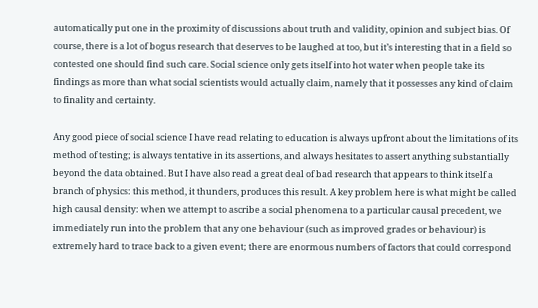automatically put one in the proximity of discussions about truth and validity, opinion and subject bias. Of course, there is a lot of bogus research that deserves to be laughed at too, but it’s interesting that in a field so contested one should find such care. Social science only gets itself into hot water when people take its findings as more than what social scientists would actually claim, namely that it possesses any kind of claim to finality and certainty.

Any good piece of social science I have read relating to education is always upfront about the limitations of its method of testing; is always tentative in its assertions, and always hesitates to assert anything substantially beyond the data obtained. But I have also read a great deal of bad research that appears to think itself a branch of physics: this method, it thunders, produces this result. A key problem here is what might be called high causal density: when we attempt to ascribe a social phenomena to a particular causal precedent, we immediately run into the problem that any one behaviour (such as improved grades or behaviour) is extremely hard to trace back to a given event; there are enormous numbers of factors that could correspond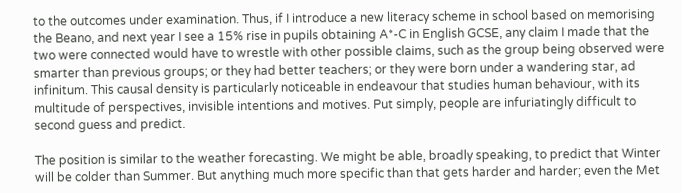to the outcomes under examination. Thus, if I introduce a new literacy scheme in school based on memorising the Beano, and next year I see a 15% rise in pupils obtaining A*-C in English GCSE, any claim I made that the two were connected would have to wrestle with other possible claims, such as the group being observed were smarter than previous groups; or they had better teachers; or they were born under a wandering star, ad infinitum. This causal density is particularly noticeable in endeavour that studies human behaviour, with its multitude of perspectives, invisible intentions and motives. Put simply, people are infuriatingly difficult to second guess and predict.

The position is similar to the weather forecasting. We might be able, broadly speaking, to predict that Winter will be colder than Summer. But anything much more specific than that gets harder and harder; even the Met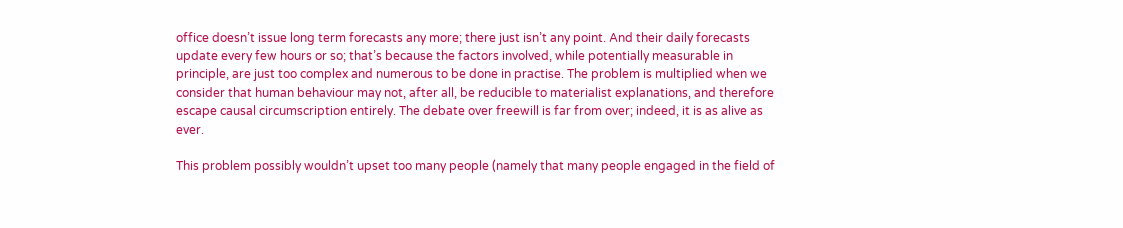office doesn’t issue long term forecasts any more; there just isn’t any point. And their daily forecasts update every few hours or so; that’s because the factors involved, while potentially measurable in principle, are just too complex and numerous to be done in practise. The problem is multiplied when we consider that human behaviour may not, after all, be reducible to materialist explanations, and therefore escape causal circumscription entirely. The debate over freewill is far from over; indeed, it is as alive as ever.

This problem possibly wouldn’t upset too many people (namely that many people engaged in the field of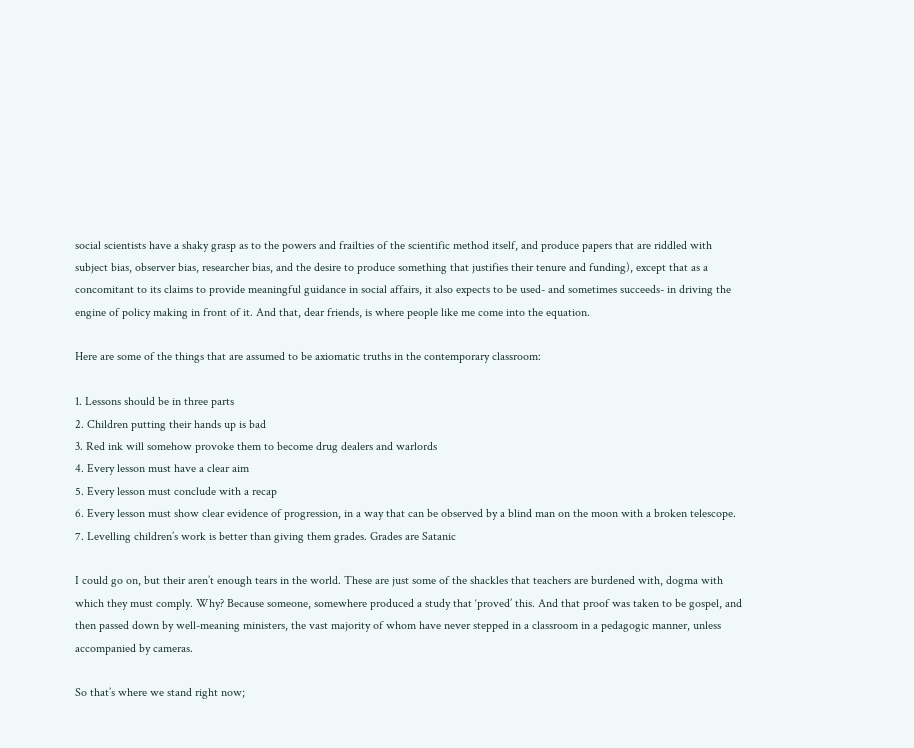social scientists have a shaky grasp as to the powers and frailties of the scientific method itself, and produce papers that are riddled with subject bias, observer bias, researcher bias, and the desire to produce something that justifies their tenure and funding), except that as a concomitant to its claims to provide meaningful guidance in social affairs, it also expects to be used- and sometimes succeeds- in driving the engine of policy making in front of it. And that, dear friends, is where people like me come into the equation.

Here are some of the things that are assumed to be axiomatic truths in the contemporary classroom:

1. Lessons should be in three parts
2. Children putting their hands up is bad
3. Red ink will somehow provoke them to become drug dealers and warlords
4. Every lesson must have a clear aim
5. Every lesson must conclude with a recap
6. Every lesson must show clear evidence of progression, in a way that can be observed by a blind man on the moon with a broken telescope.
7. Levelling children’s work is better than giving them grades. Grades are Satanic

I could go on, but their aren’t enough tears in the world. These are just some of the shackles that teachers are burdened with, dogma with which they must comply. Why? Because someone, somewhere produced a study that ‘proved’ this. And that proof was taken to be gospel, and then passed down by well-meaning ministers, the vast majority of whom have never stepped in a classroom in a pedagogic manner, unless accompanied by cameras.

So that’s where we stand right now;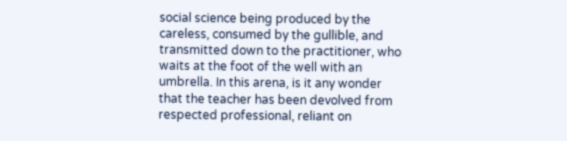social science being produced by the careless, consumed by the gullible, and transmitted down to the practitioner, who waits at the foot of the well with an umbrella. In this arena, is it any wonder that the teacher has been devolved from respected professional, reliant on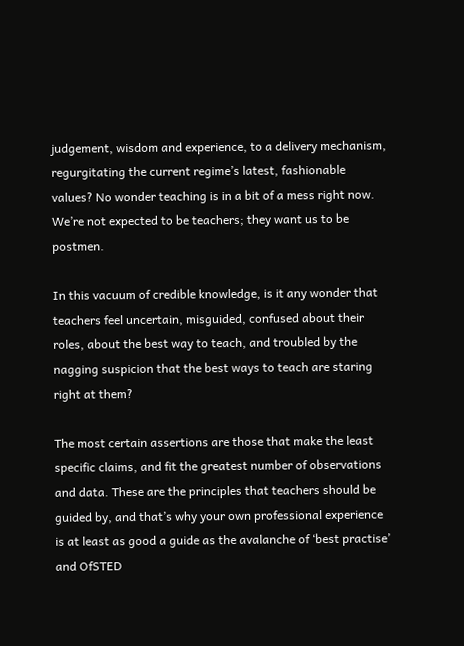judgement, wisdom and experience, to a delivery mechanism, regurgitating the current regime’s latest, fashionable values? No wonder teaching is in a bit of a mess right now. We’re not expected to be teachers; they want us to be postmen.

In this vacuum of credible knowledge, is it any wonder that teachers feel uncertain, misguided, confused about their roles, about the best way to teach, and troubled by the nagging suspicion that the best ways to teach are staring right at them?

The most certain assertions are those that make the least specific claims, and fit the greatest number of observations and data. These are the principles that teachers should be guided by, and that’s why your own professional experience is at least as good a guide as the avalanche of ‘best practise’ and OfSTED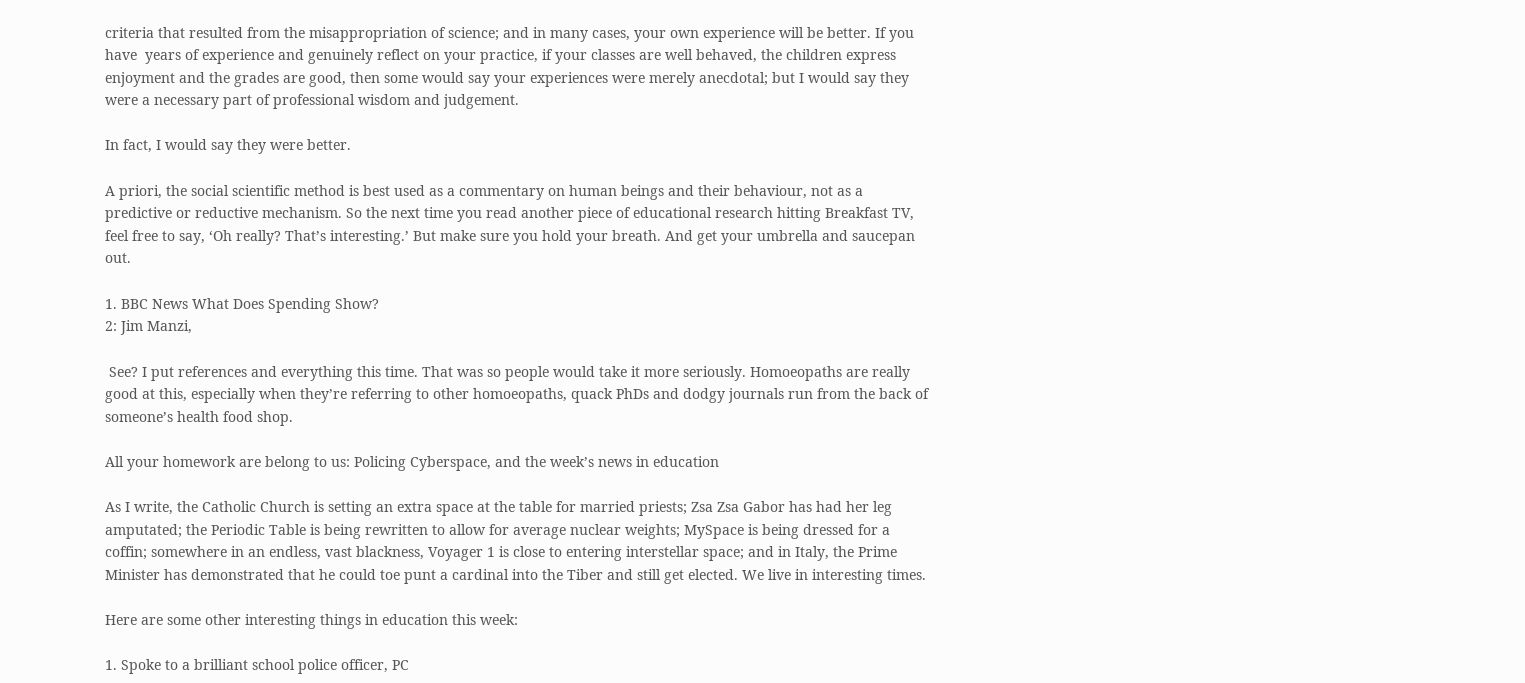criteria that resulted from the misappropriation of science; and in many cases, your own experience will be better. If you have  years of experience and genuinely reflect on your practice, if your classes are well behaved, the children express enjoyment and the grades are good, then some would say your experiences were merely anecdotal; but I would say they were a necessary part of professional wisdom and judgement.

In fact, I would say they were better.

A priori, the social scientific method is best used as a commentary on human beings and their behaviour, not as a predictive or reductive mechanism. So the next time you read another piece of educational research hitting Breakfast TV, feel free to say, ‘Oh really? That’s interesting.’ But make sure you hold your breath. And get your umbrella and saucepan out.

1. BBC News What Does Spending Show?
2: Jim Manzi,

 See? I put references and everything this time. That was so people would take it more seriously. Homoeopaths are really good at this, especially when they’re referring to other homoeopaths, quack PhDs and dodgy journals run from the back of someone’s health food shop.

All your homework are belong to us: Policing Cyberspace, and the week’s news in education

As I write, the Catholic Church is setting an extra space at the table for married priests; Zsa Zsa Gabor has had her leg amputated; the Periodic Table is being rewritten to allow for average nuclear weights; MySpace is being dressed for a coffin; somewhere in an endless, vast blackness, Voyager 1 is close to entering interstellar space; and in Italy, the Prime Minister has demonstrated that he could toe punt a cardinal into the Tiber and still get elected. We live in interesting times.

Here are some other interesting things in education this week:

1. Spoke to a brilliant school police officer, PC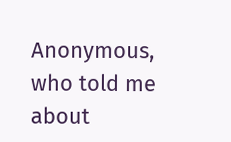Anonymous, who told me about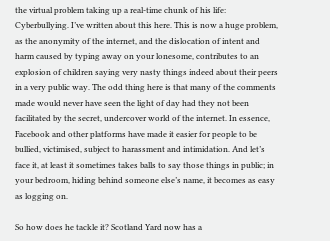the virtual problem taking up a real-time chunk of his life: Cyberbullying. I’ve written about this here. This is now a huge problem, as the anonymity of the internet, and the dislocation of intent and harm caused by typing away on your lonesome, contributes to an explosion of children saying very nasty things indeed about their peers in a very public way. The odd thing here is that many of the comments made would never have seen the light of day had they not been facilitated by the secret, undercover world of the internet. In essence, Facebook and other platforms have made it easier for people to be bullied, victimised, subject to harassment and intimidation. And let’s face it, at least it sometimes takes balls to say those things in public; in your bedroom, hiding behind someone else’s name, it becomes as easy as logging on.

So how does he tackle it? Scotland Yard now has a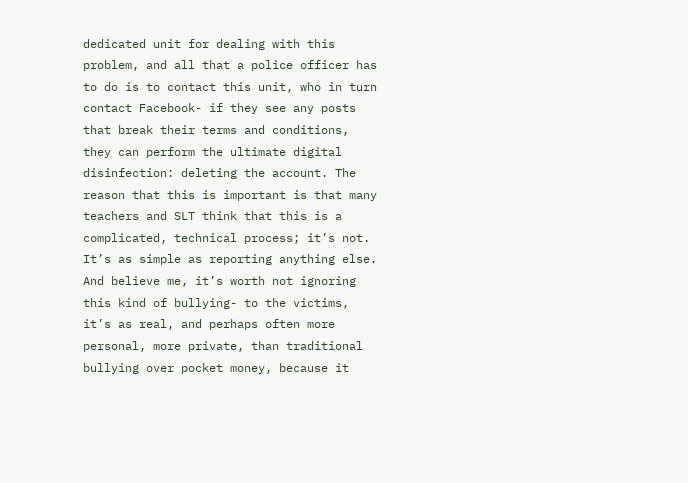dedicated unit for dealing with this problem, and all that a police officer has to do is to contact this unit, who in turn contact Facebook- if they see any posts that break their terms and conditions, they can perform the ultimate digital disinfection: deleting the account. The reason that this is important is that many teachers and SLT think that this is a complicated, technical process; it’s not. It’s as simple as reporting anything else. And believe me, it’s worth not ignoring this kind of bullying- to the victims, it’s as real, and perhaps often more personal, more private, than traditional bullying over pocket money, because it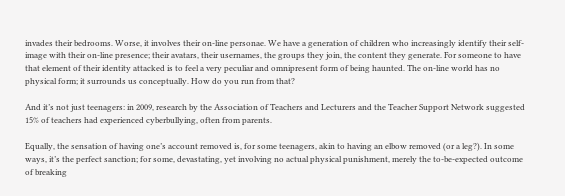invades their bedrooms. Worse, it involves their on-line personae. We have a generation of children who increasingly identify their self-image with their on-line presence; their avatars, their usernames, the groups they join, the content they generate. For someone to have that element of their identity attacked is to feel a very peculiar and omnipresent form of being haunted. The on-line world has no physical form; it surrounds us conceptually. How do you run from that?

And it’s not just teenagers: in 2009, research by the Association of Teachers and Lecturers and the Teacher Support Network suggested 15% of teachers had experienced cyberbullying, often from parents.

Equally, the sensation of having one’s account removed is, for some teenagers, akin to having an elbow removed (or a leg?). In some ways, it’s the perfect sanction; for some, devastating, yet involving no actual physical punishment, merely the to-be-expected outcome of breaking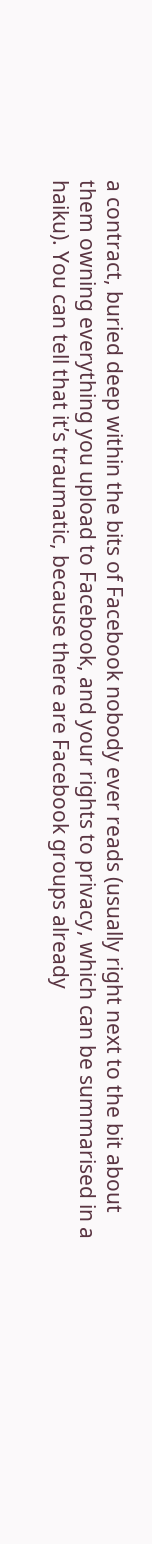a contract, buried deep within the bits of Facebook nobody ever reads (usually right next to the bit about them owning everything you upload to Facebook, and your rights to privacy, which can be summarised in a haiku). You can tell that it’s traumatic, because there are Facebook groups already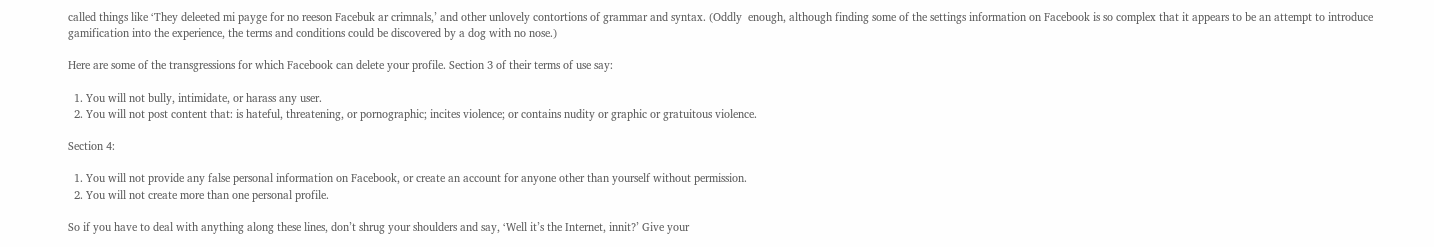called things like ‘They deleeted mi payge for no reeson Facebuk ar crimnals,’ and other unlovely contortions of grammar and syntax. (Oddly  enough, although finding some of the settings information on Facebook is so complex that it appears to be an attempt to introduce gamification into the experience, the terms and conditions could be discovered by a dog with no nose.)

Here are some of the transgressions for which Facebook can delete your profile. Section 3 of their terms of use say:

  1. You will not bully, intimidate, or harass any user.
  2. You will not post content that: is hateful, threatening, or pornographic; incites violence; or contains nudity or graphic or gratuitous violence.

Section 4:

  1. You will not provide any false personal information on Facebook, or create an account for anyone other than yourself without permission.
  2. You will not create more than one personal profile.

So if you have to deal with anything along these lines, don’t shrug your shoulders and say, ‘Well it’s the Internet, innit?’ Give your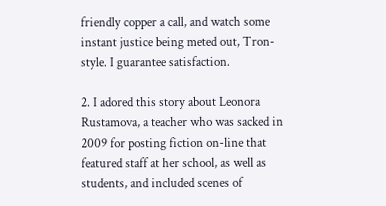friendly copper a call, and watch some instant justice being meted out, Tron-style. I guarantee satisfaction.

2. I adored this story about Leonora Rustamova, a teacher who was sacked in 2009 for posting fiction on-line that featured staff at her school, as well as students, and included scenes of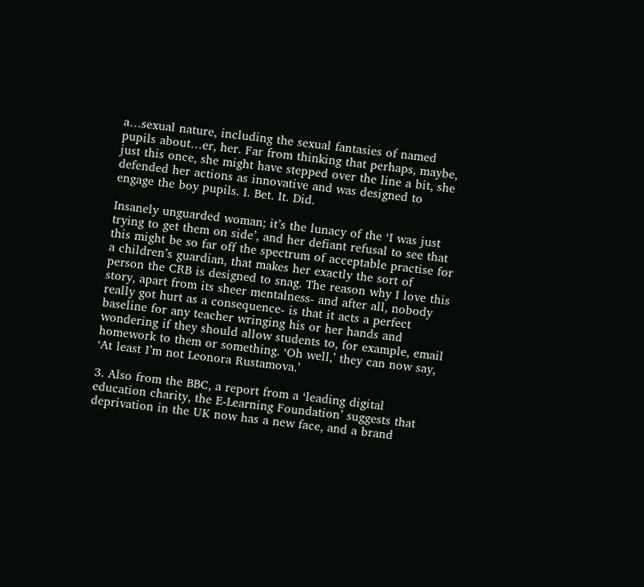a…sexual nature, including the sexual fantasies of named pupils about…er, her. Far from thinking that perhaps, maybe, just this once, she might have stepped over the line a bit, she defended her actions as innovative and was designed to engage the boy pupils. I. Bet. It. Did.

Insanely unguarded woman; it’s the lunacy of the ‘I was just trying to get them on side’, and her defiant refusal to see that this might be so far off the spectrum of acceptable practise for a children’s guardian, that makes her exactly the sort of person the CRB is designed to snag. The reason why I love this story, apart from its sheer mentalness- and after all, nobody really got hurt as a consequence- is that it acts a perfect baseline for any teacher wringing his or her hands and wondering if they should allow students to, for example, email homework to them or something. ‘Oh well,’ they can now say, ‘At least I’m not Leonora Rustamova.’

3. Also from the BBC, a report from a ‘leading digital education charity, the E-Learning Foundation’ suggests that deprivation in the UK now has a new face, and a brand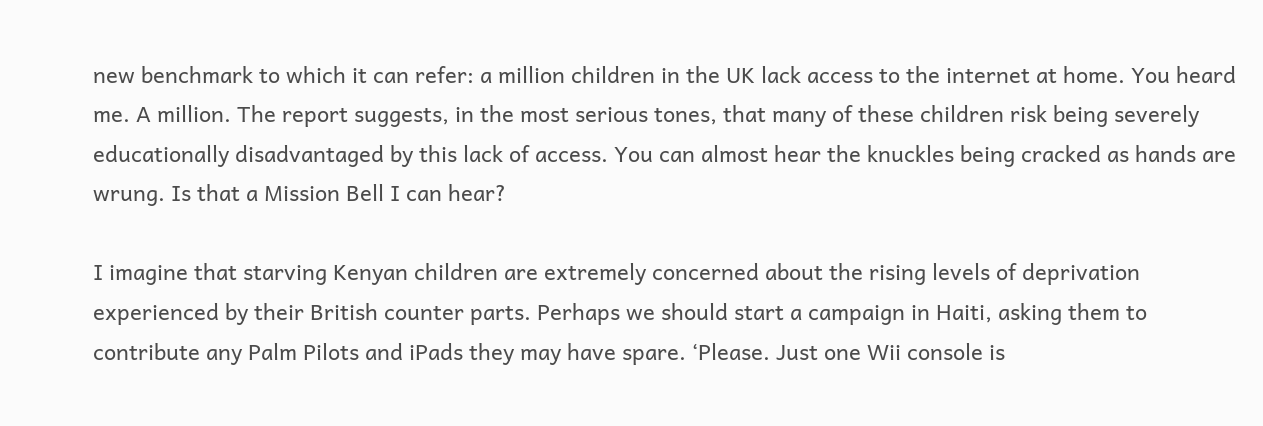new benchmark to which it can refer: a million children in the UK lack access to the internet at home. You heard me. A million. The report suggests, in the most serious tones, that many of these children risk being severely educationally disadvantaged by this lack of access. You can almost hear the knuckles being cracked as hands are wrung. Is that a Mission Bell I can hear?

I imagine that starving Kenyan children are extremely concerned about the rising levels of deprivation experienced by their British counter parts. Perhaps we should start a campaign in Haiti, asking them to contribute any Palm Pilots and iPads they may have spare. ‘Please. Just one Wii console is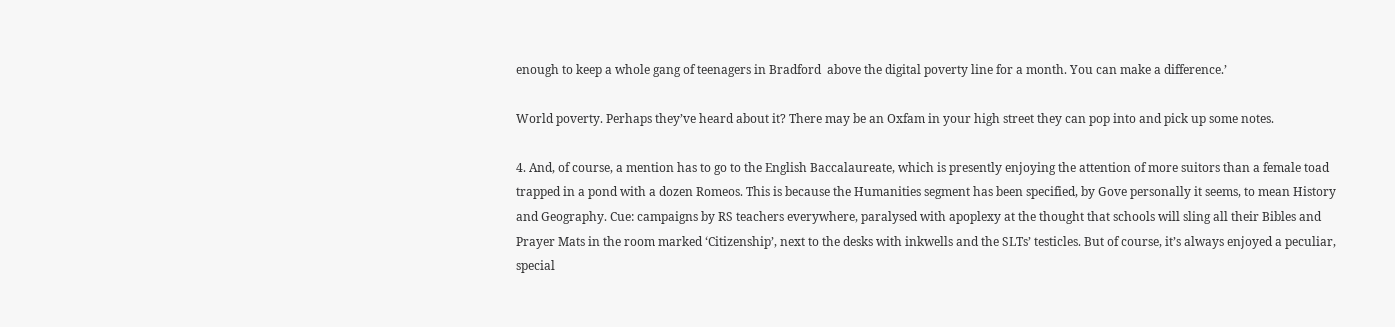enough to keep a whole gang of teenagers in Bradford  above the digital poverty line for a month. You can make a difference.’

World poverty. Perhaps they’ve heard about it? There may be an Oxfam in your high street they can pop into and pick up some notes.

4. And, of course, a mention has to go to the English Baccalaureate, which is presently enjoying the attention of more suitors than a female toad trapped in a pond with a dozen Romeos. This is because the Humanities segment has been specified, by Gove personally it seems, to mean History and Geography. Cue: campaigns by RS teachers everywhere, paralysed with apoplexy at the thought that schools will sling all their Bibles and Prayer Mats in the room marked ‘Citizenship’, next to the desks with inkwells and the SLTs’ testicles. But of course, it’s always enjoyed a peculiar, special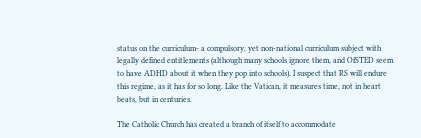status on the curriculum- a compulsory, yet non-national curriculum subject with legally defined entitlements (although many schools ignore them, and OfSTED seem to have ADHD about it when they pop into schools). I suspect that RS will endure this regime, as it has for so long. Like the Vatican, it measures time, not in heart beats, but in centuries.

The Catholic Church has created a branch of itself to accommodate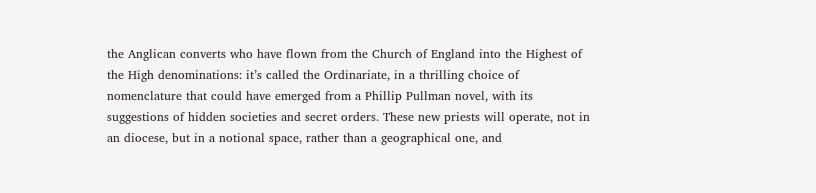the Anglican converts who have flown from the Church of England into the Highest of the High denominations: it’s called the Ordinariate, in a thrilling choice of nomenclature that could have emerged from a Phillip Pullman novel, with its suggestions of hidden societies and secret orders. These new priests will operate, not in an diocese, but in a notional space, rather than a geographical one, and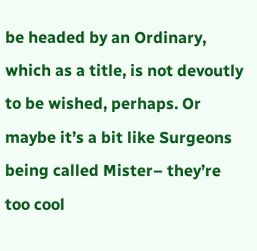be headed by an Ordinary, which as a title, is not devoutly to be wished, perhaps. Or maybe it’s a bit like Surgeons being called Mister– they’re too cool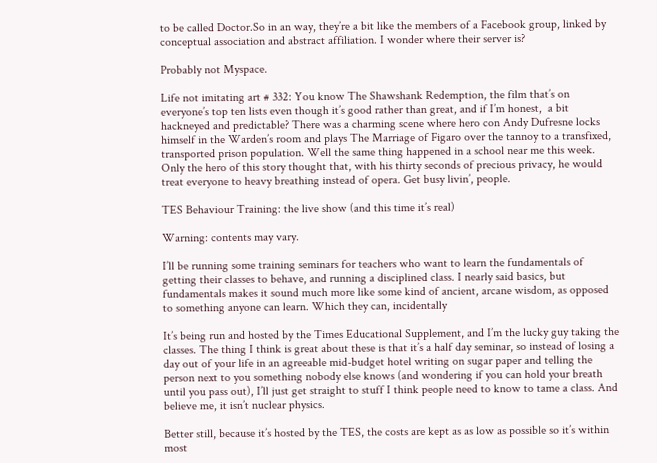to be called Doctor.So in an way, they’re a bit like the members of a Facebook group, linked by conceptual association and abstract affiliation. I wonder where their server is?

Probably not Myspace.

Life not imitating art # 332: You know The Shawshank Redemption, the film that’s on everyone’s top ten lists even though it’s good rather than great, and if I’m honest,  a bit hackneyed and predictable? There was a charming scene where hero con Andy Dufresne locks himself in the Warden’s room and plays The Marriage of Figaro over the tannoy to a transfixed, transported prison population. Well the same thing happened in a school near me this week. Only the hero of this story thought that, with his thirty seconds of precious privacy, he would treat everyone to heavy breathing instead of opera. Get busy livin’, people.

TES Behaviour Training: the live show (and this time it’s real)

Warning: contents may vary.

I’ll be running some training seminars for teachers who want to learn the fundamentals of getting their classes to behave, and running a disciplined class. I nearly said basics, but fundamentals makes it sound much more like some kind of ancient, arcane wisdom, as opposed to something anyone can learn. Which they can, incidentally

It’s being run and hosted by the Times Educational Supplement, and I’m the lucky guy taking the classes. The thing I think is great about these is that it’s a half day seminar, so instead of losing a day out of your life in an agreeable mid-budget hotel writing on sugar paper and telling the person next to you something nobody else knows (and wondering if you can hold your breath until you pass out), I’ll just get straight to stuff I think people need to know to tame a class. And believe me, it isn’t nuclear physics.

Better still, because it’s hosted by the TES, the costs are kept as as low as possible so it’s within most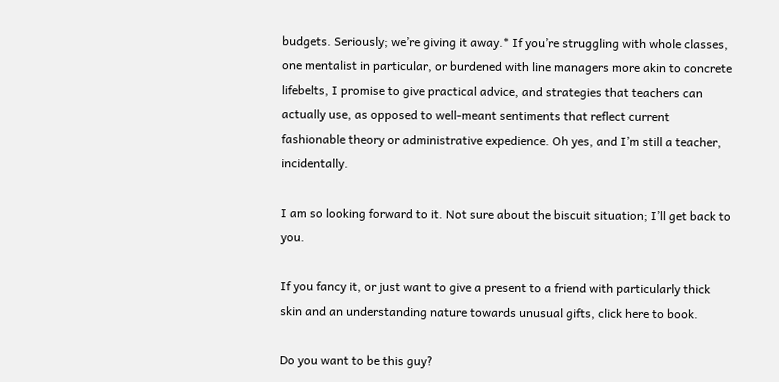budgets. Seriously; we’re giving it away.* If you’re struggling with whole classes, one mentalist in particular, or burdened with line managers more akin to concrete lifebelts, I promise to give practical advice, and strategies that teachers can actually use, as opposed to well-meant sentiments that reflect current fashionable theory or administrative expedience. Oh yes, and I’m still a teacher, incidentally.

I am so looking forward to it. Not sure about the biscuit situation; I’ll get back to you.

If you fancy it, or just want to give a present to a friend with particularly thick skin and an understanding nature towards unusual gifts, click here to book.

Do you want to be this guy?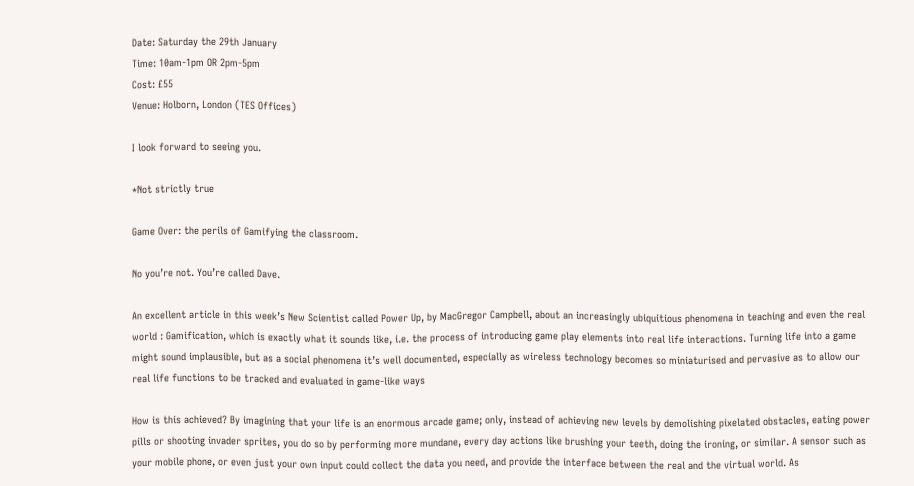Date: Saturday the 29th January
Time: 10am-1pm OR 2pm-5pm
Cost: £55
Venue: Holborn, London (TES Offices)

I look forward to seeing you.

*Not strictly true

Game Over: the perils of Gamifying the classroom.

No you’re not. You’re called Dave.

An excellent article in this week’s New Scientist called Power Up, by MacGregor Campbell, about an increasingly ubiquitious phenomena in teaching and even the real world : Gamification, which is exactly what it sounds like, i.e. the process of introducing game play elements into real life interactions. Turning life into a game might sound implausible, but as a social phenomena it’s well documented, especially as wireless technology becomes so miniaturised and pervasive as to allow our real life functions to be tracked and evaluated in game-like ways

How is this achieved? By imagining that your life is an enormous arcade game; only, instead of achieving new levels by demolishing pixelated obstacles, eating power pills or shooting invader sprites, you do so by performing more mundane, every day actions like brushing your teeth, doing the ironing, or similar. A sensor such as your mobile phone, or even just your own input could collect the data you need, and provide the interface between the real and the virtual world. As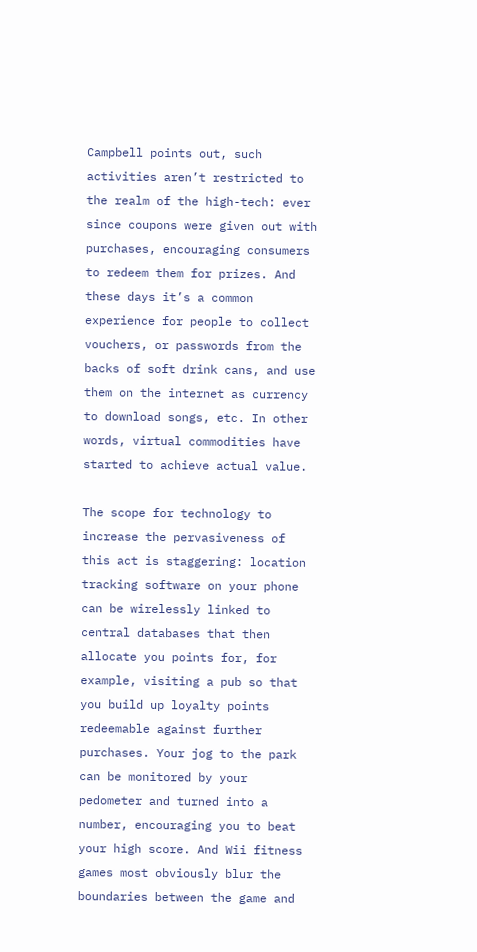Campbell points out, such activities aren’t restricted to the realm of the high-tech: ever since coupons were given out with purchases, encouraging consumers to redeem them for prizes. And these days it’s a common experience for people to collect vouchers, or passwords from the backs of soft drink cans, and use them on the internet as currency to download songs, etc. In other words, virtual commodities have started to achieve actual value.

The scope for technology to increase the pervasiveness of this act is staggering: location tracking software on your phone can be wirelessly linked to central databases that then allocate you points for, for example, visiting a pub so that you build up loyalty points redeemable against further purchases. Your jog to the park can be monitored by your pedometer and turned into a number, encouraging you to beat your high score. And Wii fitness games most obviously blur the boundaries between the game and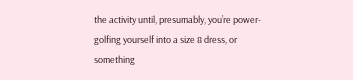the activity until, presumably, you’re power-golfing yourself into a size 8 dress, or something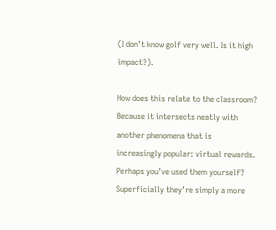(I don’t know golf very well. Is it high impact?).

How does this relate to the classroom? Because it intersects neatly with another phenomena that is increasingly popular: virtual rewards. Perhaps you’ve used them yourself? Superficially they’re simply a more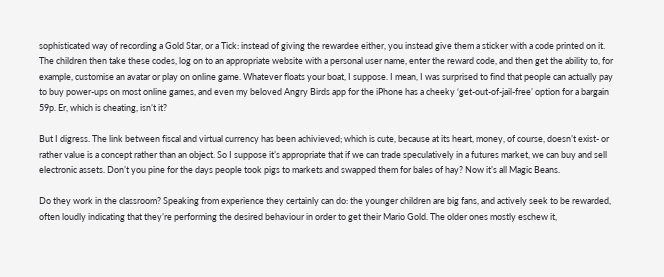sophisticated way of recording a Gold Star, or a Tick: instead of giving the rewardee either, you instead give them a sticker with a code printed on it. The children then take these codes, log on to an appropriate website with a personal user name, enter the reward code, and then get the ability to, for example, customise an avatar or play on online game. Whatever floats your boat, I suppose. I mean, I was surprised to find that people can actually pay to buy power-ups on most online games, and even my beloved Angry Birds app for the iPhone has a cheeky ‘get-out-of-jail-free’ option for a bargain 59p. Er, which is cheating, isn’t it?

But I digress. The link between fiscal and virtual currency has been achivieved; which is cute, because at its heart, money, of course, doesn’t exist- or rather value is a concept rather than an object. So I suppose it’s appropriate that if we can trade speculatively in a futures market, we can buy and sell electronic assets. Don’t you pine for the days people took pigs to markets and swapped them for bales of hay? Now it’s all Magic Beans.

Do they work in the classroom? Speaking from experience they certainly can do: the younger children are big fans, and actively seek to be rewarded, often loudly indicating that they’re performing the desired behaviour in order to get their Mario Gold. The older ones mostly eschew it,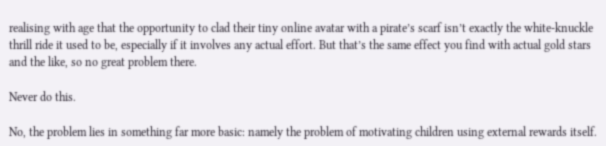realising with age that the opportunity to clad their tiny online avatar with a pirate’s scarf isn’t exactly the white-knuckle thrill ride it used to be, especially if it involves any actual effort. But that’s the same effect you find with actual gold stars and the like, so no great problem there.

Never do this.

No, the problem lies in something far more basic: namely the problem of motivating children using external rewards itself.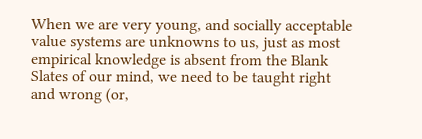When we are very young, and socially acceptable value systems are unknowns to us, just as most empirical knowledge is absent from the Blank Slates of our mind, we need to be taught right and wrong (or,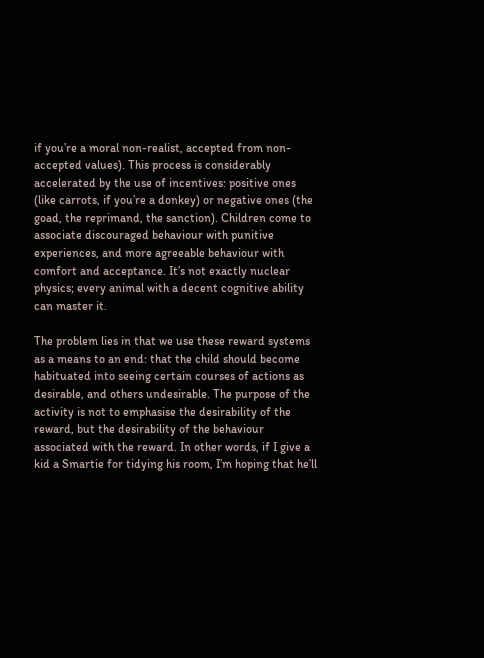if you’re a moral non-realist, accepted from non-accepted values). This process is considerably accelerated by the use of incentives: positive ones (like carrots, if you’re a donkey) or negative ones (the goad, the reprimand, the sanction). Children come to associate discouraged behaviour with punitive experiences, and more agreeable behaviour with comfort and acceptance. It’s not exactly nuclear physics; every animal with a decent cognitive ability can master it.

The problem lies in that we use these reward systems as a means to an end: that the child should become habituated into seeing certain courses of actions as desirable, and others undesirable. The purpose of the activity is not to emphasise the desirability of the reward, but the desirability of the behaviour associated with the reward. In other words, if I give a kid a Smartie for tidying his room, I’m hoping that he’ll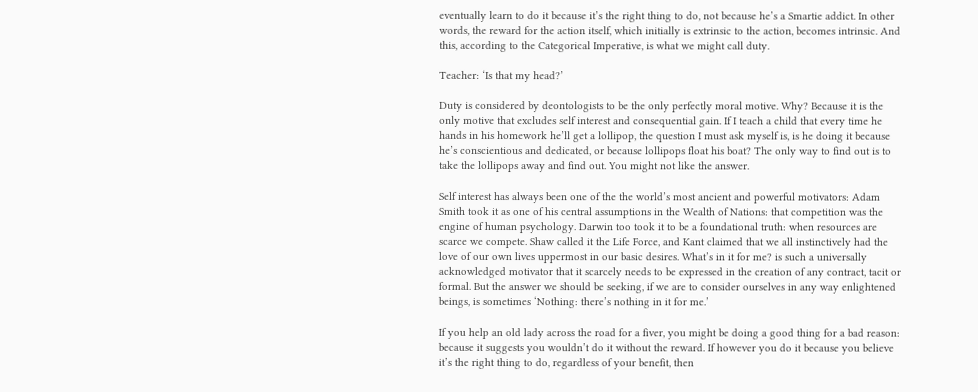eventually learn to do it because it’s the right thing to do, not because he’s a Smartie addict. In other words, the reward for the action itself, which initially is extrinsic to the action, becomes intrinsic. And this, according to the Categorical Imperative, is what we might call duty.

Teacher: ‘Is that my head?’

Duty is considered by deontologists to be the only perfectly moral motive. Why? Because it is the only motive that excludes self interest and consequential gain. If I teach a child that every time he hands in his homework he’ll get a lollipop, the question I must ask myself is, is he doing it because he’s conscientious and dedicated, or because lollipops float his boat? The only way to find out is to take the lollipops away and find out. You might not like the answer.

Self interest has always been one of the the world’s most ancient and powerful motivators: Adam Smith took it as one of his central assumptions in the Wealth of Nations: that competition was the engine of human psychology. Darwin too took it to be a foundational truth: when resources are scarce we compete. Shaw called it the Life Force, and Kant claimed that we all instinctively had the love of our own lives uppermost in our basic desires. What’s in it for me? is such a universally acknowledged motivator that it scarcely needs to be expressed in the creation of any contract, tacit or formal. But the answer we should be seeking, if we are to consider ourselves in any way enlightened beings, is sometimes ‘Nothing: there’s nothing in it for me.’

If you help an old lady across the road for a fiver, you might be doing a good thing for a bad reason: because it suggests you wouldn’t do it without the reward. If however you do it because you believe it’s the right thing to do, regardless of your benefit, then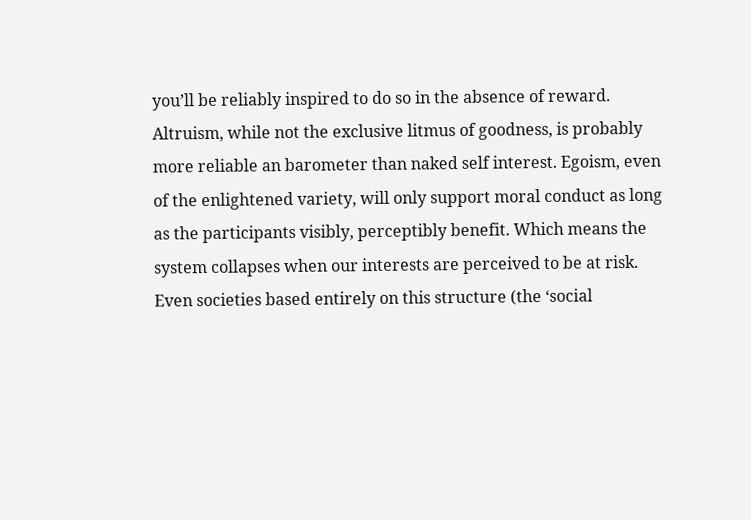you’ll be reliably inspired to do so in the absence of reward. Altruism, while not the exclusive litmus of goodness, is probably more reliable an barometer than naked self interest. Egoism, even of the enlightened variety, will only support moral conduct as long as the participants visibly, perceptibly benefit. Which means the system collapses when our interests are perceived to be at risk. Even societies based entirely on this structure (the ‘social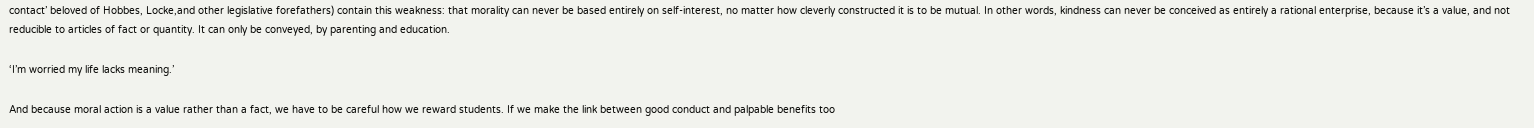contact’ beloved of Hobbes, Locke,and other legislative forefathers) contain this weakness: that morality can never be based entirely on self-interest, no matter how cleverly constructed it is to be mutual. In other words, kindness can never be conceived as entirely a rational enterprise, because it’s a value, and not reducible to articles of fact or quantity. It can only be conveyed, by parenting and education.

‘I’m worried my life lacks meaning.’

And because moral action is a value rather than a fact, we have to be careful how we reward students. If we make the link between good conduct and palpable benefits too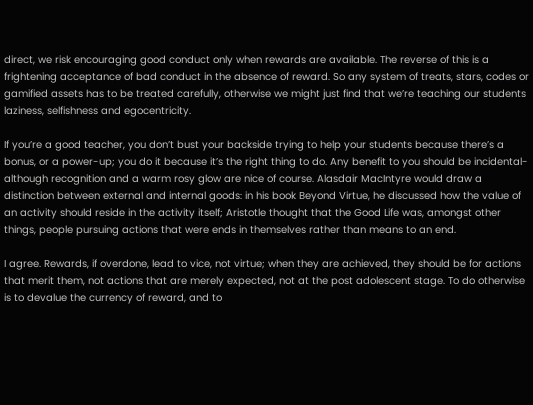direct, we risk encouraging good conduct only when rewards are available. The reverse of this is a frightening acceptance of bad conduct in the absence of reward. So any system of treats, stars, codes or gamified assets has to be treated carefully, otherwise we might just find that we’re teaching our students laziness, selfishness and egocentricity.

If you’re a good teacher, you don’t bust your backside trying to help your students because there’s a bonus, or a power-up; you do it because it’s the right thing to do. Any benefit to you should be incidental- although recognition and a warm rosy glow are nice of course. Alasdair MacIntyre would draw a distinction between external and internal goods: in his book Beyond Virtue, he discussed how the value of an activity should reside in the activity itself; Aristotle thought that the Good Life was, amongst other things, people pursuing actions that were ends in themselves rather than means to an end.

I agree. Rewards, if overdone, lead to vice, not virtue; when they are achieved, they should be for actions that merit them, not actions that are merely expected, not at the post adolescent stage. To do otherwise is to devalue the currency of reward, and to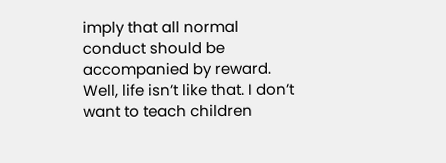imply that all normal conduct should be accompanied by reward. Well, life isn’t like that. I don’t want to teach children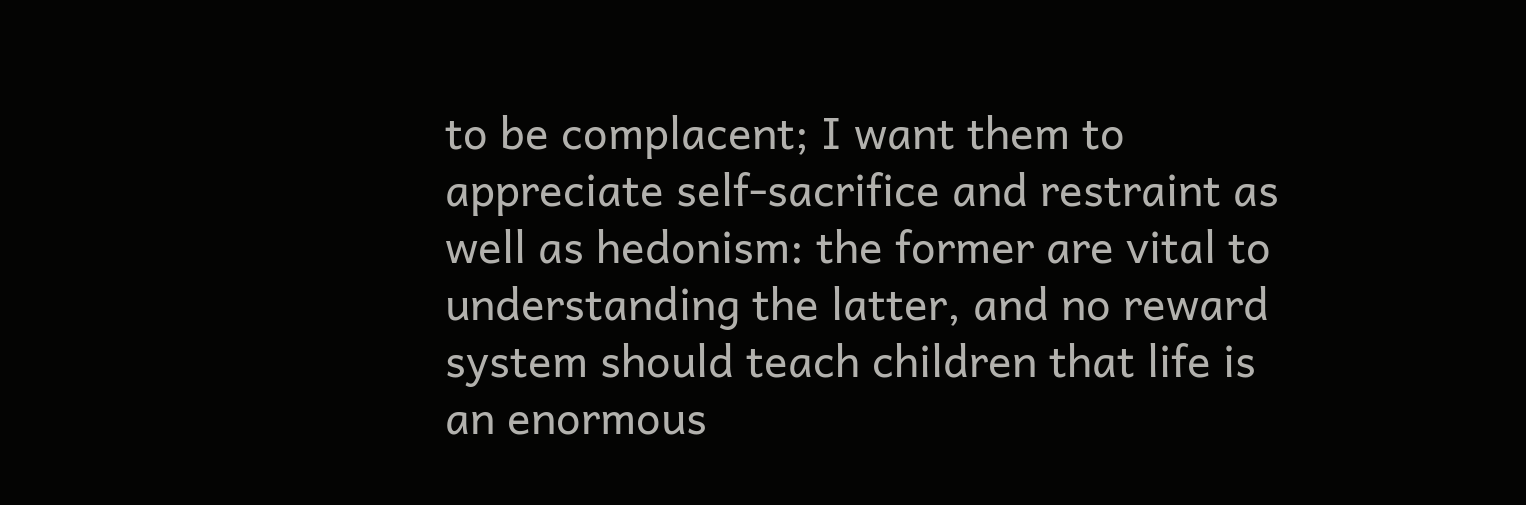to be complacent; I want them to appreciate self-sacrifice and restraint as well as hedonism: the former are vital to understanding the latter, and no reward system should teach children that life is an enormous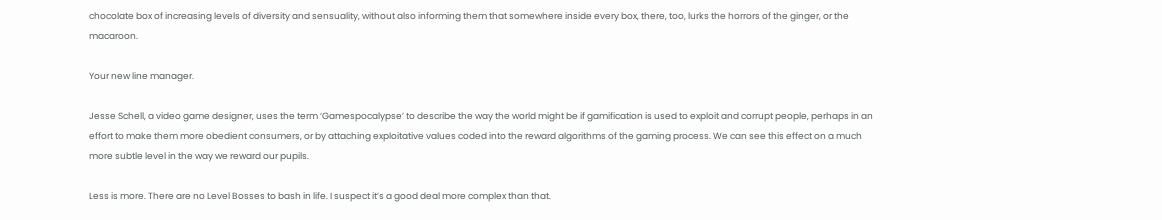chocolate box of increasing levels of diversity and sensuality, without also informing them that somewhere inside every box, there, too, lurks the horrors of the ginger, or the macaroon.

Your new line manager.

Jesse Schell, a video game designer, uses the term ‘Gamespocalypse’ to describe the way the world might be if gamification is used to exploit and corrupt people, perhaps in an effort to make them more obedient consumers, or by attaching exploitative values coded into the reward algorithms of the gaming process. We can see this effect on a much more subtle level in the way we reward our pupils.

Less is more. There are no Level Bosses to bash in life. I suspect it’s a good deal more complex than that.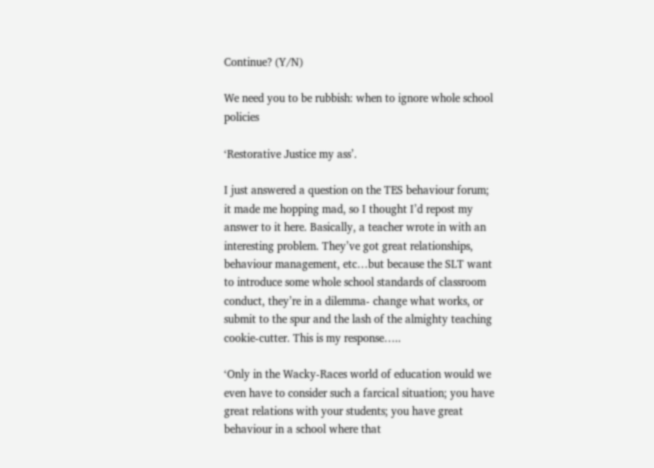Continue? (Y/N)

We need you to be rubbish: when to ignore whole school policies

‘Restorative Justice my ass’.

I just answered a question on the TES behaviour forum; it made me hopping mad, so I thought I’d repost my answer to it here. Basically, a teacher wrote in with an interesting problem. They’ve got great relationships, behaviour management, etc…but because the SLT want to introduce some whole school standards of classroom conduct, they’re in a dilemma- change what works, or submit to the spur and the lash of the almighty teaching cookie-cutter. This is my response…..

‘Only in the Wacky-Races world of education would we even have to consider such a farcical situation; you have great relations with your students; you have great behaviour in a school where that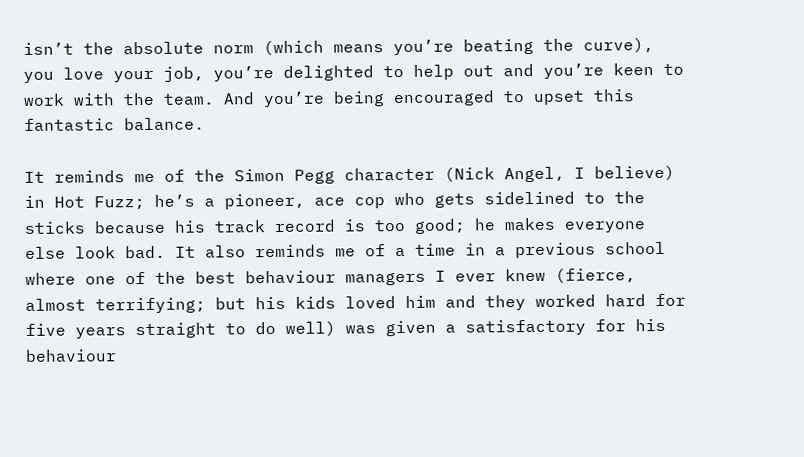isn’t the absolute norm (which means you’re beating the curve), you love your job, you’re delighted to help out and you’re keen to work with the team. And you’re being encouraged to upset this fantastic balance.

It reminds me of the Simon Pegg character (Nick Angel, I believe) in Hot Fuzz; he’s a pioneer, ace cop who gets sidelined to the sticks because his track record is too good; he makes everyone else look bad. It also reminds me of a time in a previous school where one of the best behaviour managers I ever knew (fierce, almost terrifying; but his kids loved him and they worked hard for five years straight to do well) was given a satisfactory for his behaviour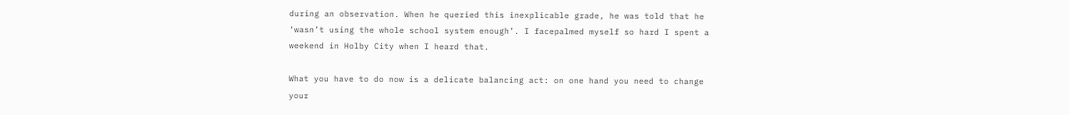during an observation. When he queried this inexplicable grade, he was told that he ‘wasn’t using the whole school system enough’. I facepalmed myself so hard I spent a weekend in Holby City when I heard that.

What you have to do now is a delicate balancing act: on one hand you need to change your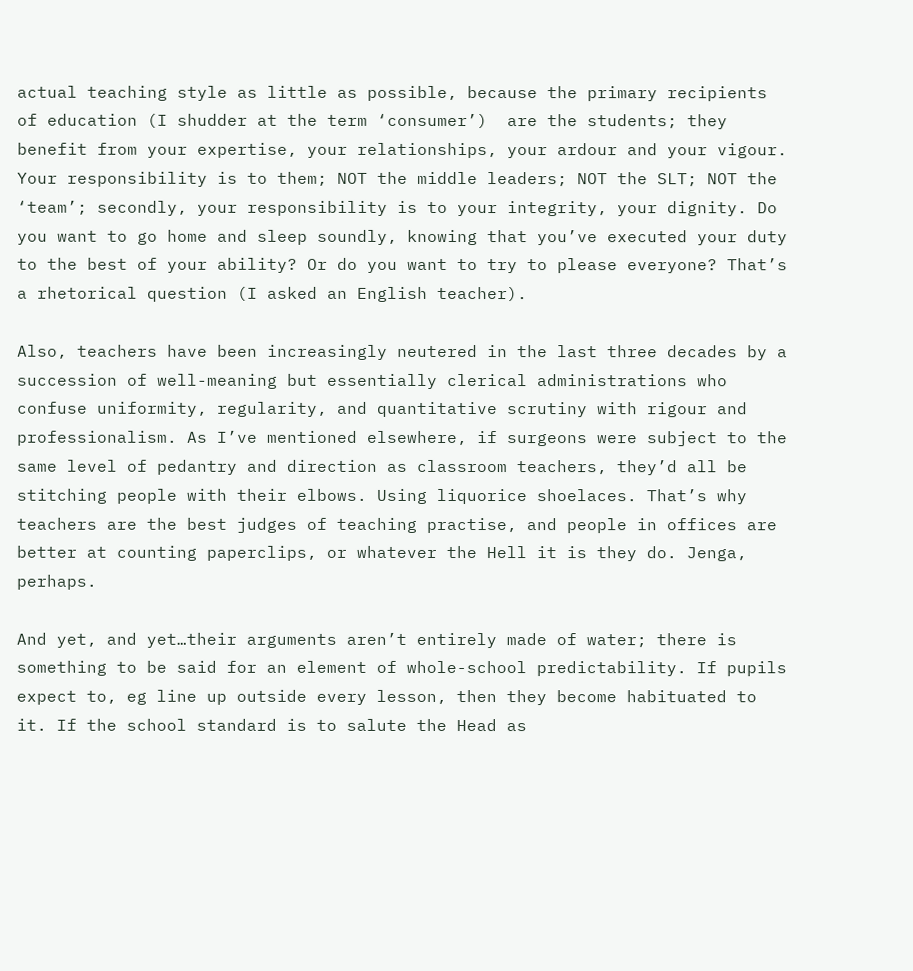actual teaching style as little as possible, because the primary recipients of education (I shudder at the term ‘consumer’)  are the students; they benefit from your expertise, your relationships, your ardour and your vigour. Your responsibility is to them; NOT the middle leaders; NOT the SLT; NOT the ‘team’; secondly, your responsibility is to your integrity, your dignity. Do you want to go home and sleep soundly, knowing that you’ve executed your duty to the best of your ability? Or do you want to try to please everyone? That’s a rhetorical question (I asked an English teacher).

Also, teachers have been increasingly neutered in the last three decades by a succession of well-meaning but essentially clerical administrations who confuse uniformity, regularity, and quantitative scrutiny with rigour and professionalism. As I’ve mentioned elsewhere, if surgeons were subject to the same level of pedantry and direction as classroom teachers, they’d all be stitching people with their elbows. Using liquorice shoelaces. That’s why teachers are the best judges of teaching practise, and people in offices are better at counting paperclips, or whatever the Hell it is they do. Jenga, perhaps.

And yet, and yet…their arguments aren’t entirely made of water; there is something to be said for an element of whole-school predictability. If pupils expect to, eg line up outside every lesson, then they become habituated to it. If the school standard is to salute the Head as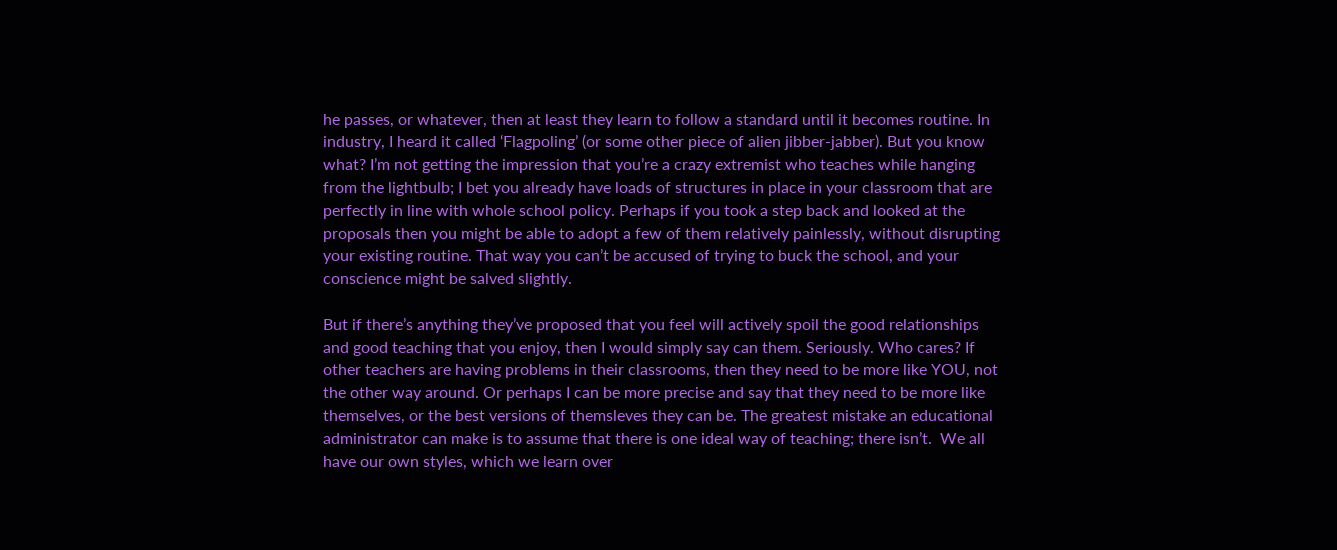he passes, or whatever, then at least they learn to follow a standard until it becomes routine. In industry, I heard it called ‘Flagpoling’ (or some other piece of alien jibber-jabber). But you know what? I’m not getting the impression that you’re a crazy extremist who teaches while hanging from the lightbulb; I bet you already have loads of structures in place in your classroom that are perfectly in line with whole school policy. Perhaps if you took a step back and looked at the proposals then you might be able to adopt a few of them relatively painlessly, without disrupting your existing routine. That way you can’t be accused of trying to buck the school, and your conscience might be salved slightly.

But if there’s anything they’ve proposed that you feel will actively spoil the good relationships and good teaching that you enjoy, then I would simply say can them. Seriously. Who cares? If other teachers are having problems in their classrooms, then they need to be more like YOU, not the other way around. Or perhaps I can be more precise and say that they need to be more like themselves, or the best versions of themsleves they can be. The greatest mistake an educational administrator can make is to assume that there is one ideal way of teaching; there isn’t.  We all have our own styles, which we learn over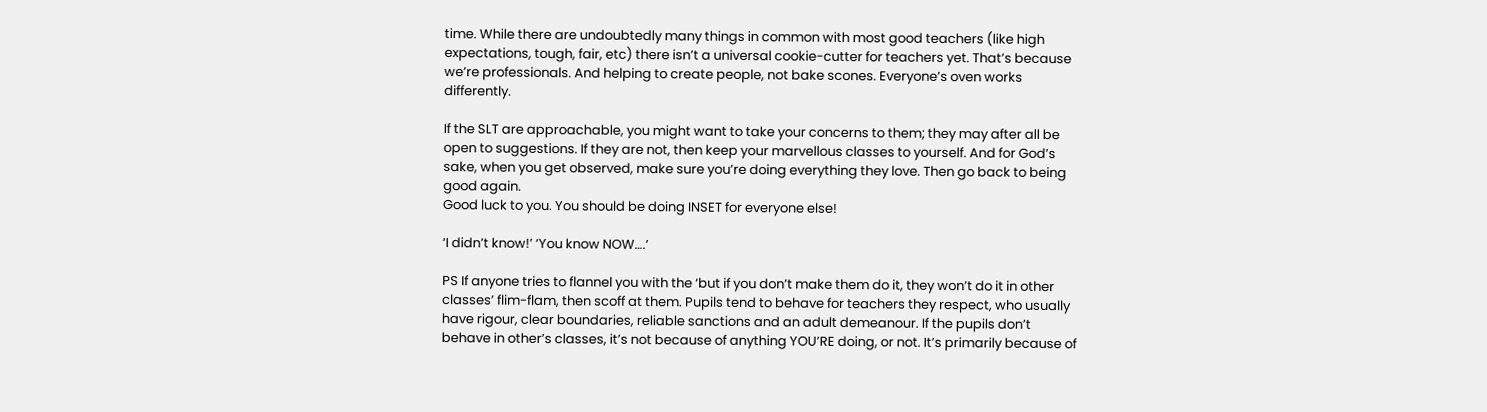time. While there are undoubtedly many things in common with most good teachers (like high expectations, tough, fair, etc) there isn’t a universal cookie-cutter for teachers yet. That’s because we’re professionals. And helping to create people, not bake scones. Everyone’s oven works differently.

If the SLT are approachable, you might want to take your concerns to them; they may after all be open to suggestions. If they are not, then keep your marvellous classes to yourself. And for God’s sake, when you get observed, make sure you’re doing everything they love. Then go back to being good again.
Good luck to you. You should be doing INSET for everyone else!

‘I didn’t know!’ ‘You know NOW….’

PS If anyone tries to flannel you with the ‘but if you don’t make them do it, they won’t do it in other classes’ flim-flam, then scoff at them. Pupils tend to behave for teachers they respect, who usually have rigour, clear boundaries, reliable sanctions and an adult demeanour. If the pupils don’t behave in other’s classes, it’s not because of anything YOU’RE doing, or not. It’s primarily because of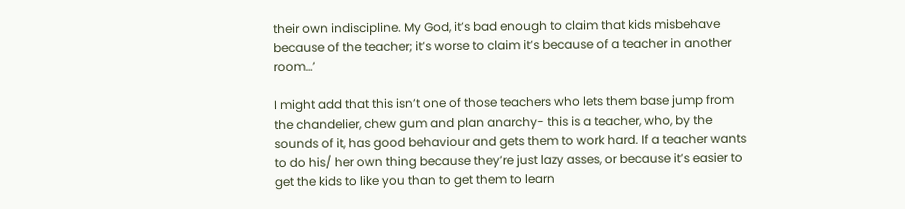their own indiscipline. My God, it’s bad enough to claim that kids misbehave because of the teacher; it’s worse to claim it’s because of a teacher in another room…’

I might add that this isn’t one of those teachers who lets them base jump from the chandelier, chew gum and plan anarchy- this is a teacher, who, by the sounds of it, has good behaviour and gets them to work hard. If a teacher wants to do his/ her own thing because they’re just lazy asses, or because it’s easier to get the kids to like you than to get them to learn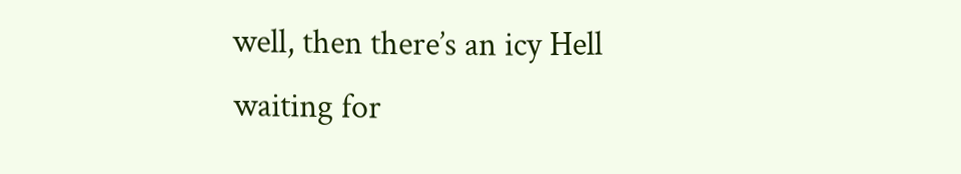well, then there’s an icy Hell waiting for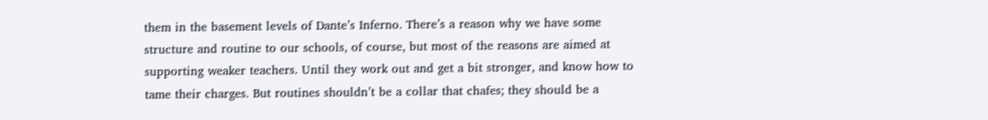them in the basement levels of Dante’s Inferno. There’s a reason why we have some structure and routine to our schools, of course, but most of the reasons are aimed at supporting weaker teachers. Until they work out and get a bit stronger, and know how to tame their charges. But routines shouldn’t be a collar that chafes; they should be a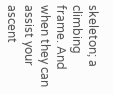skeleton; a climbing frame. And when they can assist your ascent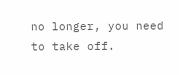no longer, you need to take off.